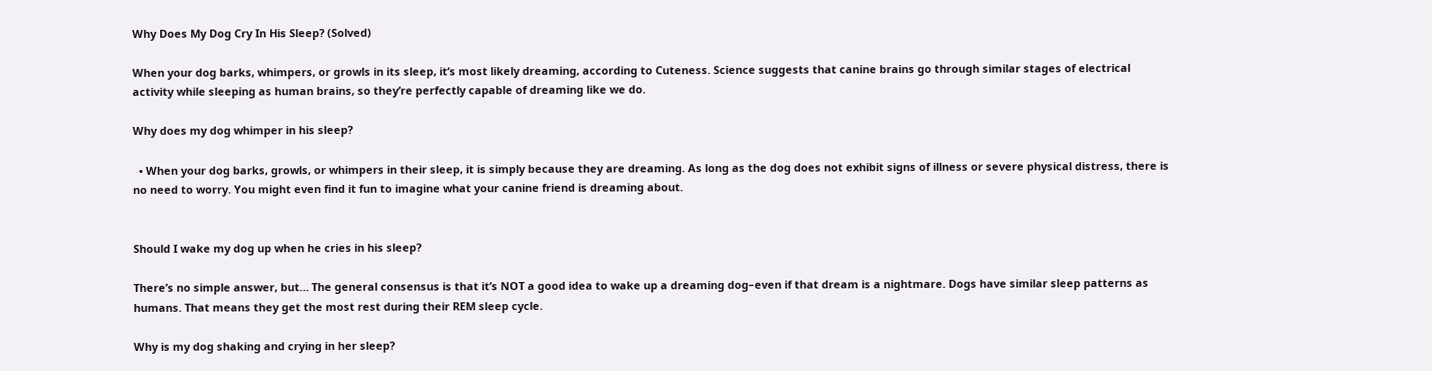Why Does My Dog Cry In His Sleep? (Solved)

When your dog barks, whimpers, or growls in its sleep, it’s most likely dreaming, according to Cuteness. Science suggests that canine brains go through similar stages of electrical activity while sleeping as human brains, so they’re perfectly capable of dreaming like we do.

Why does my dog whimper in his sleep?

  • When your dog barks, growls, or whimpers in their sleep, it is simply because they are dreaming. As long as the dog does not exhibit signs of illness or severe physical distress, there is no need to worry. You might even find it fun to imagine what your canine friend is dreaming about.


Should I wake my dog up when he cries in his sleep?

There’s no simple answer, but… The general consensus is that it’s NOT a good idea to wake up a dreaming dog–even if that dream is a nightmare. Dogs have similar sleep patterns as humans. That means they get the most rest during their REM sleep cycle.

Why is my dog shaking and crying in her sleep?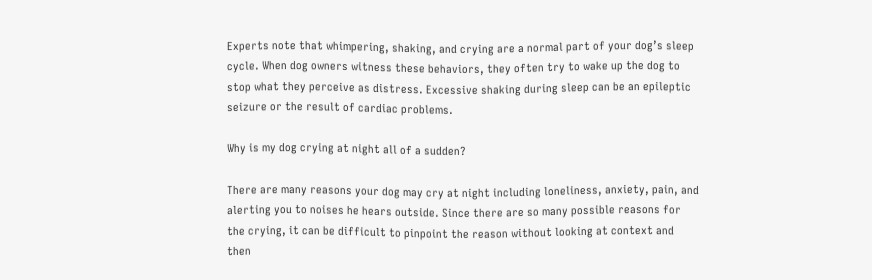Experts note that whimpering, shaking, and crying are a normal part of your dog’s sleep cycle. When dog owners witness these behaviors, they often try to wake up the dog to stop what they perceive as distress. Excessive shaking during sleep can be an epileptic seizure or the result of cardiac problems.

Why is my dog crying at night all of a sudden?

There are many reasons your dog may cry at night including loneliness, anxiety, pain, and alerting you to noises he hears outside. Since there are so many possible reasons for the crying, it can be difficult to pinpoint the reason without looking at context and then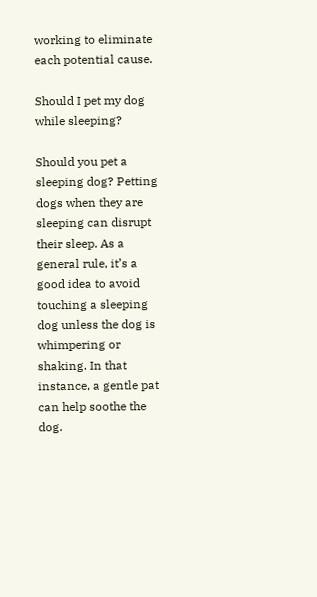working to eliminate each potential cause.

Should I pet my dog while sleeping?

Should you pet a sleeping dog? Petting dogs when they are sleeping can disrupt their sleep. As a general rule, it’s a good idea to avoid touching a sleeping dog unless the dog is whimpering or shaking. In that instance, a gentle pat can help soothe the dog.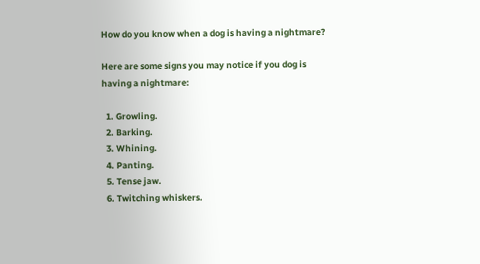How do you know when a dog is having a nightmare?

Here are some signs you may notice if you dog is having a nightmare:

  1. Growling.
  2. Barking.
  3. Whining.
  4. Panting.
  5. Tense jaw.
  6. Twitching whiskers.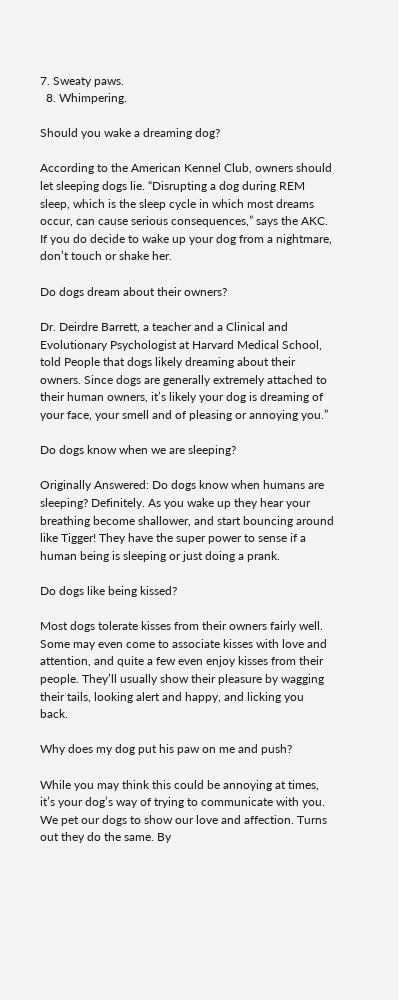7. Sweaty paws.
  8. Whimpering.

Should you wake a dreaming dog?

According to the American Kennel Club, owners should let sleeping dogs lie. “Disrupting a dog during REM sleep, which is the sleep cycle in which most dreams occur, can cause serious consequences,” says the AKC. If you do decide to wake up your dog from a nightmare, don’t touch or shake her.

Do dogs dream about their owners?

Dr. Deirdre Barrett, a teacher and a Clinical and Evolutionary Psychologist at Harvard Medical School, told People that dogs likely dreaming about their owners. Since dogs are generally extremely attached to their human owners, it’s likely your dog is dreaming of your face, your smell and of pleasing or annoying you.”

Do dogs know when we are sleeping?

Originally Answered: Do dogs know when humans are sleeping? Definitely. As you wake up they hear your breathing become shallower, and start bouncing around like Tigger! They have the super power to sense if a human being is sleeping or just doing a prank.

Do dogs like being kissed?

Most dogs tolerate kisses from their owners fairly well. Some may even come to associate kisses with love and attention, and quite a few even enjoy kisses from their people. They’ll usually show their pleasure by wagging their tails, looking alert and happy, and licking you back.

Why does my dog put his paw on me and push?

While you may think this could be annoying at times, it’s your dog’s way of trying to communicate with you. We pet our dogs to show our love and affection. Turns out they do the same. By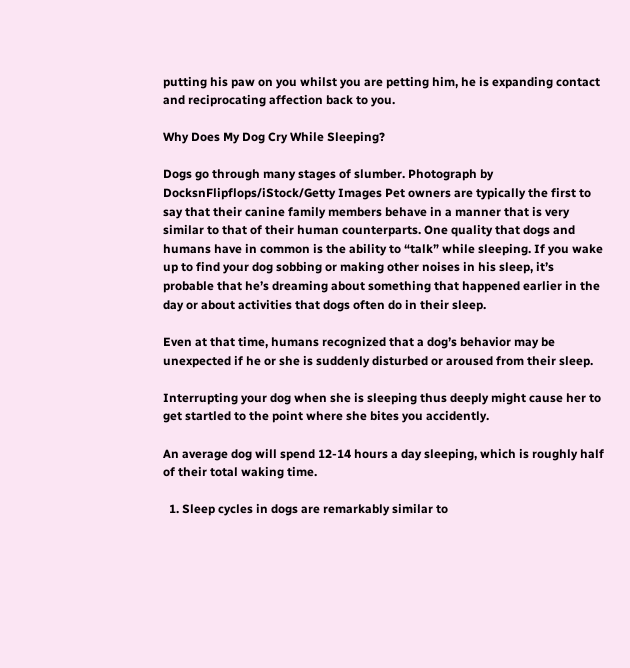putting his paw on you whilst you are petting him, he is expanding contact and reciprocating affection back to you.

Why Does My Dog Cry While Sleeping?

Dogs go through many stages of slumber. Photograph by DocksnFlipflops/iStock/Getty Images Pet owners are typically the first to say that their canine family members behave in a manner that is very similar to that of their human counterparts. One quality that dogs and humans have in common is the ability to “talk” while sleeping. If you wake up to find your dog sobbing or making other noises in his sleep, it’s probable that he’s dreaming about something that happened earlier in the day or about activities that dogs often do in their sleep.

Even at that time, humans recognized that a dog’s behavior may be unexpected if he or she is suddenly disturbed or aroused from their sleep.

Interrupting your dog when she is sleeping thus deeply might cause her to get startled to the point where she bites you accidently.

An average dog will spend 12-14 hours a day sleeping, which is roughly half of their total waking time.

  1. Sleep cycles in dogs are remarkably similar to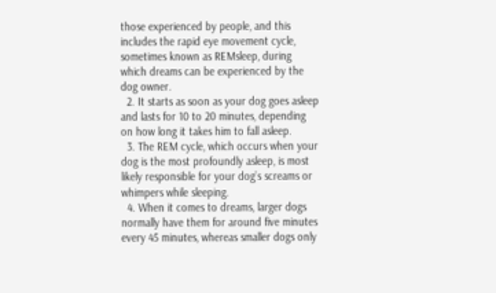those experienced by people, and this includes the rapid eye movement cycle, sometimes known as REMsleep, during which dreams can be experienced by the dog owner.
  2. It starts as soon as your dog goes asleep and lasts for 10 to 20 minutes, depending on how long it takes him to fall asleep.
  3. The REM cycle, which occurs when your dog is the most profoundly asleep, is most likely responsible for your dog’s screams or whimpers while sleeping.
  4. When it comes to dreams, larger dogs normally have them for around five minutes every 45 minutes, whereas smaller dogs only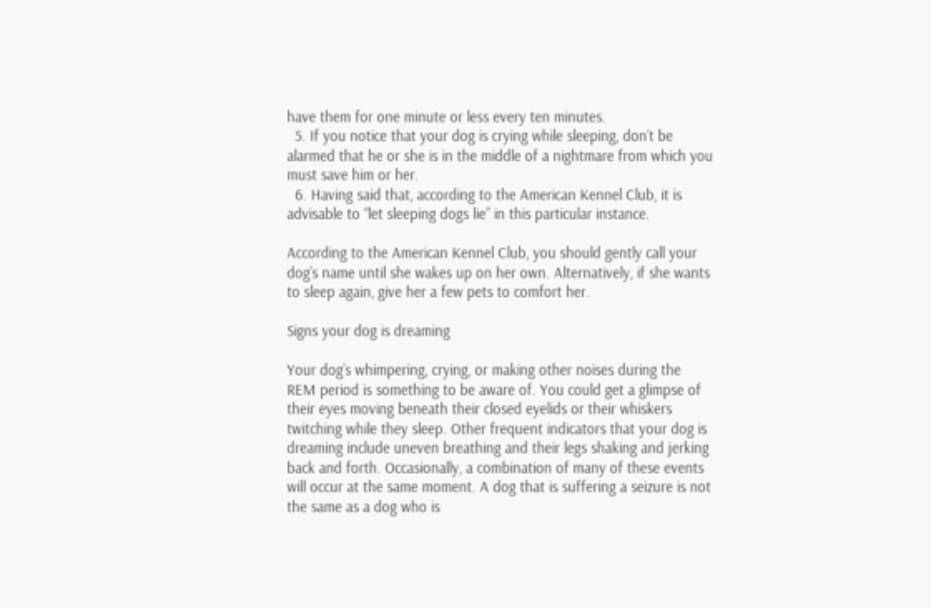have them for one minute or less every ten minutes.
  5. If you notice that your dog is crying while sleeping, don’t be alarmed that he or she is in the middle of a nightmare from which you must save him or her.
  6. Having said that, according to the American Kennel Club, it is advisable to “let sleeping dogs lie” in this particular instance.

According to the American Kennel Club, you should gently call your dog’s name until she wakes up on her own. Alternatively, if she wants to sleep again, give her a few pets to comfort her.

Signs your dog is dreaming

Your dog’s whimpering, crying, or making other noises during the REM period is something to be aware of. You could get a glimpse of their eyes moving beneath their closed eyelids or their whiskers twitching while they sleep. Other frequent indicators that your dog is dreaming include uneven breathing and their legs shaking and jerking back and forth. Occasionally, a combination of many of these events will occur at the same moment. A dog that is suffering a seizure is not the same as a dog who is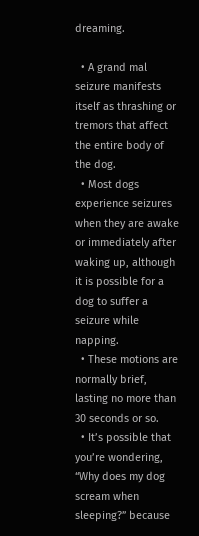dreaming.

  • A grand mal seizure manifests itself as thrashing or tremors that affect the entire body of the dog.
  • Most dogs experience seizures when they are awake or immediately after waking up, although it is possible for a dog to suffer a seizure while napping.
  • These motions are normally brief, lasting no more than 30 seconds or so.
  • It’s possible that you’re wondering, “Why does my dog scream when sleeping?” because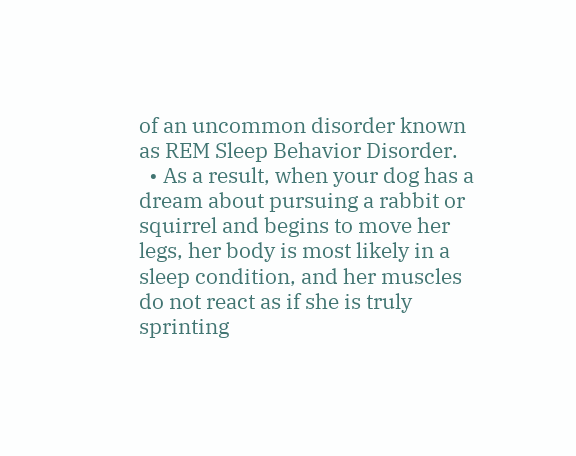of an uncommon disorder known as REM Sleep Behavior Disorder.
  • As a result, when your dog has a dream about pursuing a rabbit or squirrel and begins to move her legs, her body is most likely in a sleep condition, and her muscles do not react as if she is truly sprinting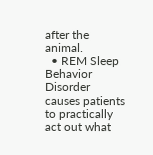after the animal.
  • REM Sleep Behavior Disorder causes patients to practically act out what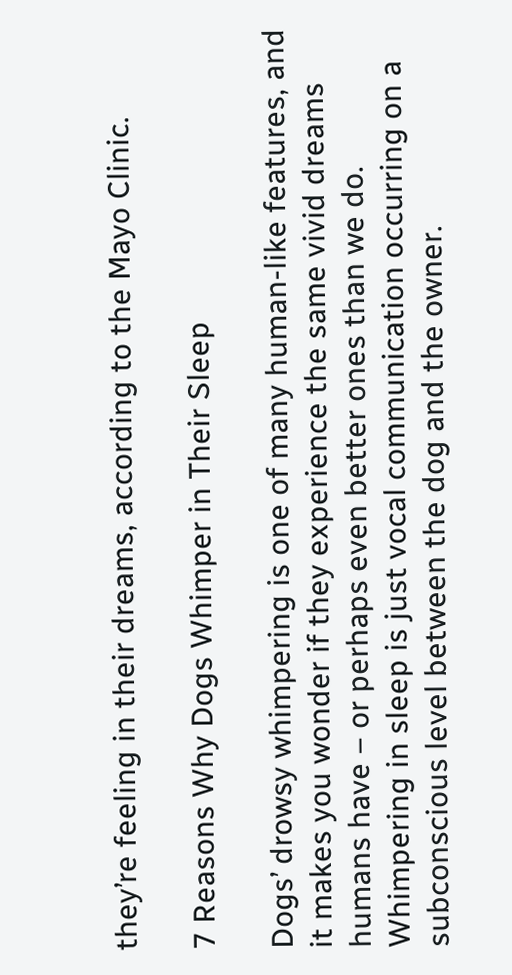they’re feeling in their dreams, according to the Mayo Clinic.

7 Reasons Why Dogs Whimper in Their Sleep

Dogs’ drowsy whimpering is one of many human-like features, and it makes you wonder if they experience the same vivid dreams humans have – or perhaps even better ones than we do. Whimpering in sleep is just vocal communication occurring on a subconscious level between the dog and the owner.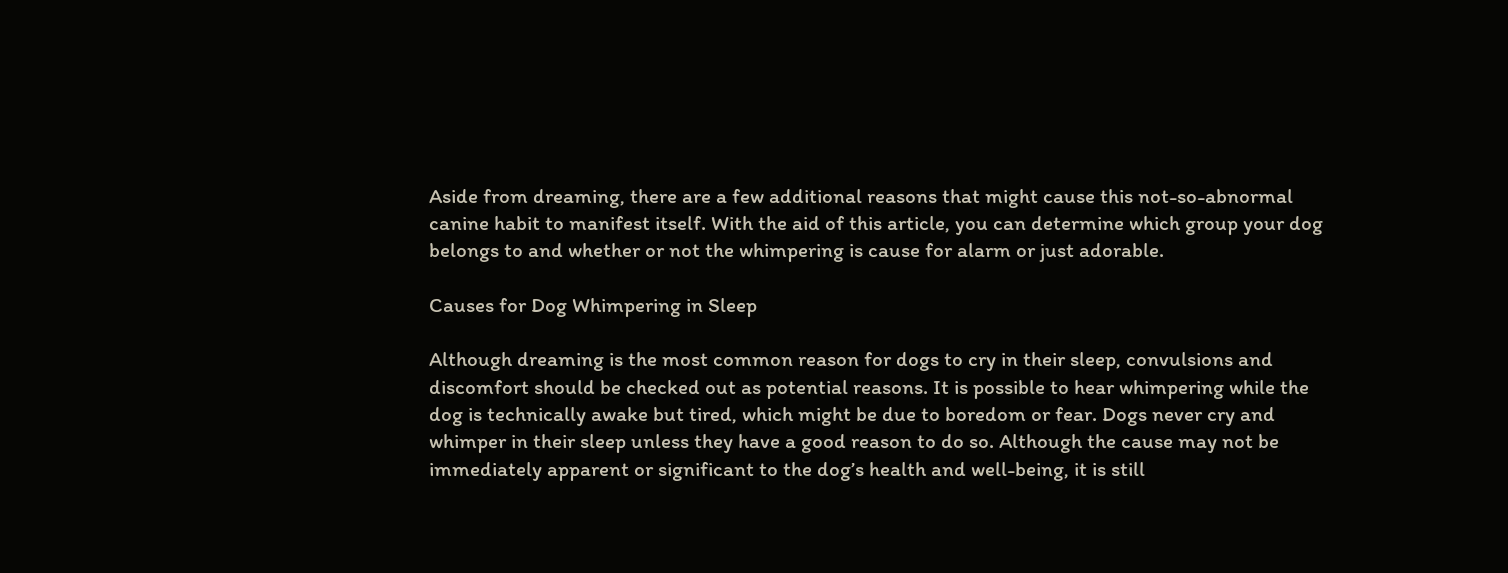Aside from dreaming, there are a few additional reasons that might cause this not-so-abnormal canine habit to manifest itself. With the aid of this article, you can determine which group your dog belongs to and whether or not the whimpering is cause for alarm or just adorable.

Causes for Dog Whimpering in Sleep

Although dreaming is the most common reason for dogs to cry in their sleep, convulsions and discomfort should be checked out as potential reasons. It is possible to hear whimpering while the dog is technically awake but tired, which might be due to boredom or fear. Dogs never cry and whimper in their sleep unless they have a good reason to do so. Although the cause may not be immediately apparent or significant to the dog’s health and well-being, it is still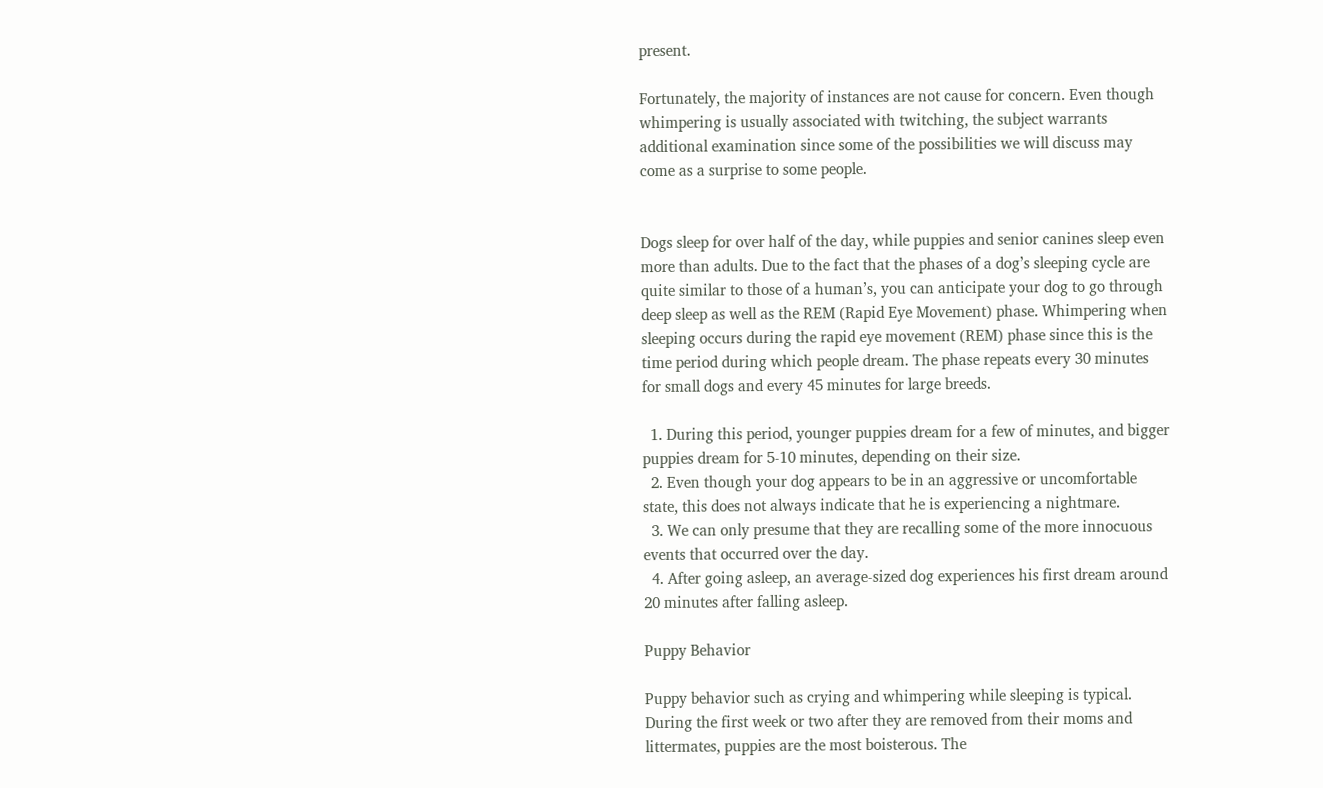present.

Fortunately, the majority of instances are not cause for concern. Even though whimpering is usually associated with twitching, the subject warrants additional examination since some of the possibilities we will discuss may come as a surprise to some people.


Dogs sleep for over half of the day, while puppies and senior canines sleep even more than adults. Due to the fact that the phases of a dog’s sleeping cycle are quite similar to those of a human’s, you can anticipate your dog to go through deep sleep as well as the REM (Rapid Eye Movement) phase. Whimpering when sleeping occurs during the rapid eye movement (REM) phase since this is the time period during which people dream. The phase repeats every 30 minutes for small dogs and every 45 minutes for large breeds.

  1. During this period, younger puppies dream for a few of minutes, and bigger puppies dream for 5-10 minutes, depending on their size.
  2. Even though your dog appears to be in an aggressive or uncomfortable state, this does not always indicate that he is experiencing a nightmare.
  3. We can only presume that they are recalling some of the more innocuous events that occurred over the day.
  4. After going asleep, an average-sized dog experiences his first dream around 20 minutes after falling asleep.

Puppy Behavior

Puppy behavior such as crying and whimpering while sleeping is typical. During the first week or two after they are removed from their moms and littermates, puppies are the most boisterous. The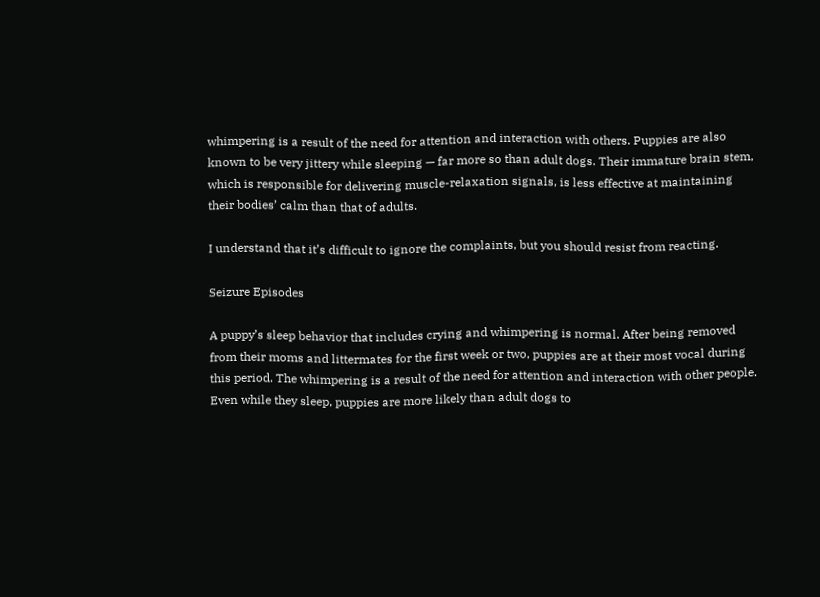whimpering is a result of the need for attention and interaction with others. Puppies are also known to be very jittery while sleeping — far more so than adult dogs. Their immature brain stem, which is responsible for delivering muscle-relaxation signals, is less effective at maintaining their bodies’ calm than that of adults.

I understand that it’s difficult to ignore the complaints, but you should resist from reacting.

Seizure Episodes

A puppy’s sleep behavior that includes crying and whimpering is normal. After being removed from their moms and littermates for the first week or two, puppies are at their most vocal during this period. The whimpering is a result of the need for attention and interaction with other people. Even while they sleep, puppies are more likely than adult dogs to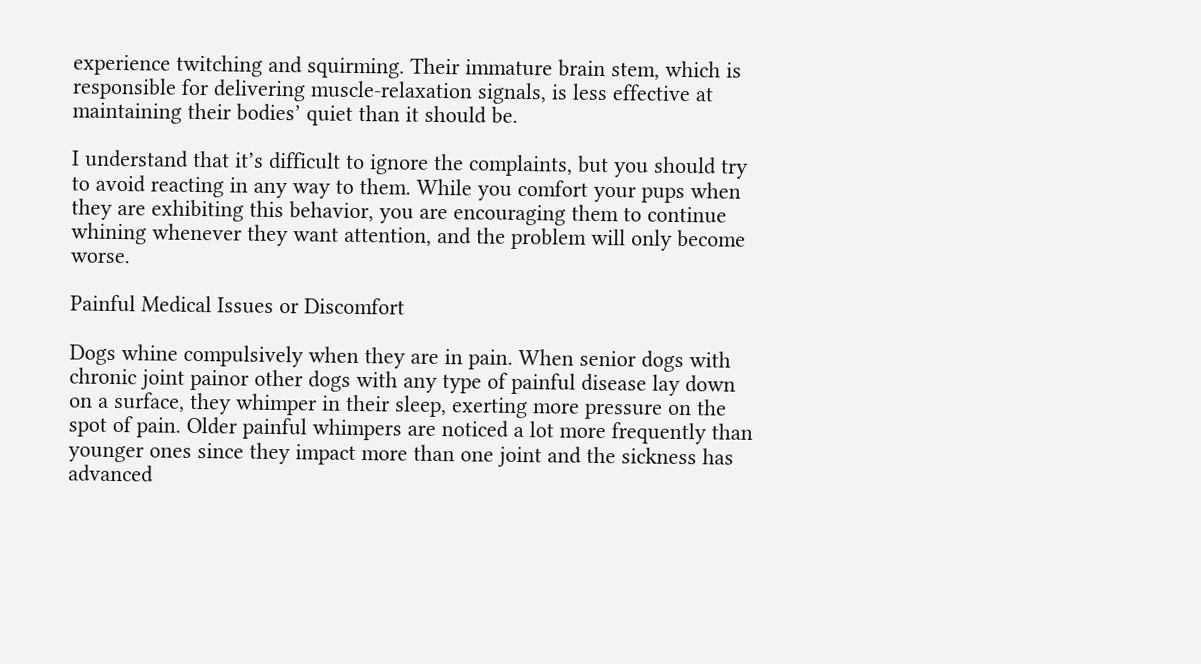experience twitching and squirming. Their immature brain stem, which is responsible for delivering muscle-relaxation signals, is less effective at maintaining their bodies’ quiet than it should be.

I understand that it’s difficult to ignore the complaints, but you should try to avoid reacting in any way to them. While you comfort your pups when they are exhibiting this behavior, you are encouraging them to continue whining whenever they want attention, and the problem will only become worse.

Painful Medical Issues or Discomfort

Dogs whine compulsively when they are in pain. When senior dogs with chronic joint painor other dogs with any type of painful disease lay down on a surface, they whimper in their sleep, exerting more pressure on the spot of pain. Older painful whimpers are noticed a lot more frequently than younger ones since they impact more than one joint and the sickness has advanced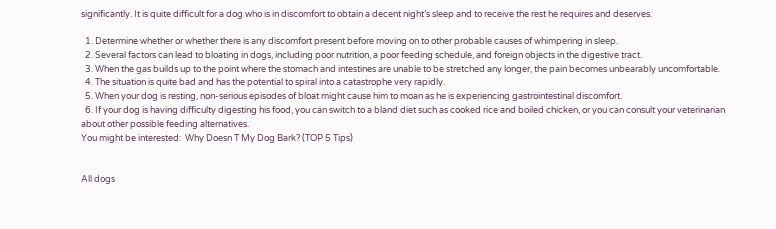significantly. It is quite difficult for a dog who is in discomfort to obtain a decent night’s sleep and to receive the rest he requires and deserves.

  1. Determine whether or whether there is any discomfort present before moving on to other probable causes of whimpering in sleep.
  2. Several factors can lead to bloating in dogs, including poor nutrition, a poor feeding schedule, and foreign objects in the digestive tract.
  3. When the gas builds up to the point where the stomach and intestines are unable to be stretched any longer, the pain becomes unbearably uncomfortable.
  4. The situation is quite bad and has the potential to spiral into a catastrophe very rapidly.
  5. When your dog is resting, non-serious episodes of bloat might cause him to moan as he is experiencing gastrointestinal discomfort.
  6. If your dog is having difficulty digesting his food, you can switch to a bland diet such as cooked rice and boiled chicken, or you can consult your veterinarian about other possible feeding alternatives.
You might be interested:  Why Doesn T My Dog Bark? (TOP 5 Tips)


All dogs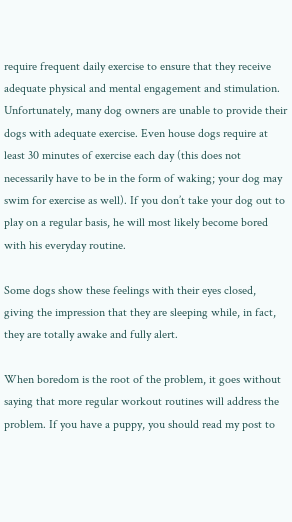require frequent daily exercise to ensure that they receive adequate physical and mental engagement and stimulation. Unfortunately, many dog owners are unable to provide their dogs with adequate exercise. Even house dogs require at least 30 minutes of exercise each day (this does not necessarily have to be in the form of waking; your dog may swim for exercise as well). If you don’t take your dog out to play on a regular basis, he will most likely become bored with his everyday routine.

Some dogs show these feelings with their eyes closed, giving the impression that they are sleeping while, in fact, they are totally awake and fully alert.

When boredom is the root of the problem, it goes without saying that more regular workout routines will address the problem. If you have a puppy, you should read my post to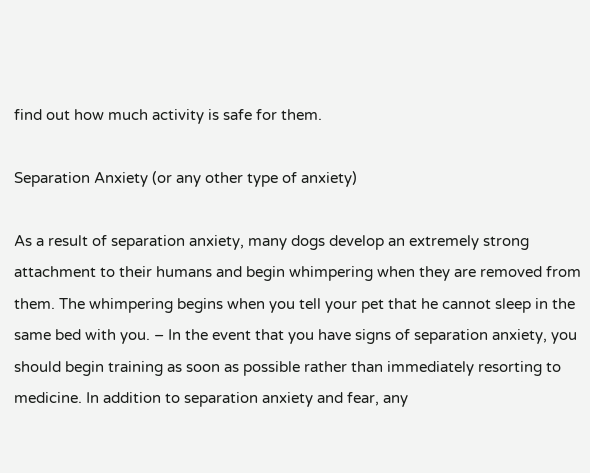find out how much activity is safe for them.

Separation Anxiety (or any other type of anxiety)

As a result of separation anxiety, many dogs develop an extremely strong attachment to their humans and begin whimpering when they are removed from them. The whimpering begins when you tell your pet that he cannot sleep in the same bed with you. – In the event that you have signs of separation anxiety, you should begin training as soon as possible rather than immediately resorting to medicine. In addition to separation anxiety and fear, any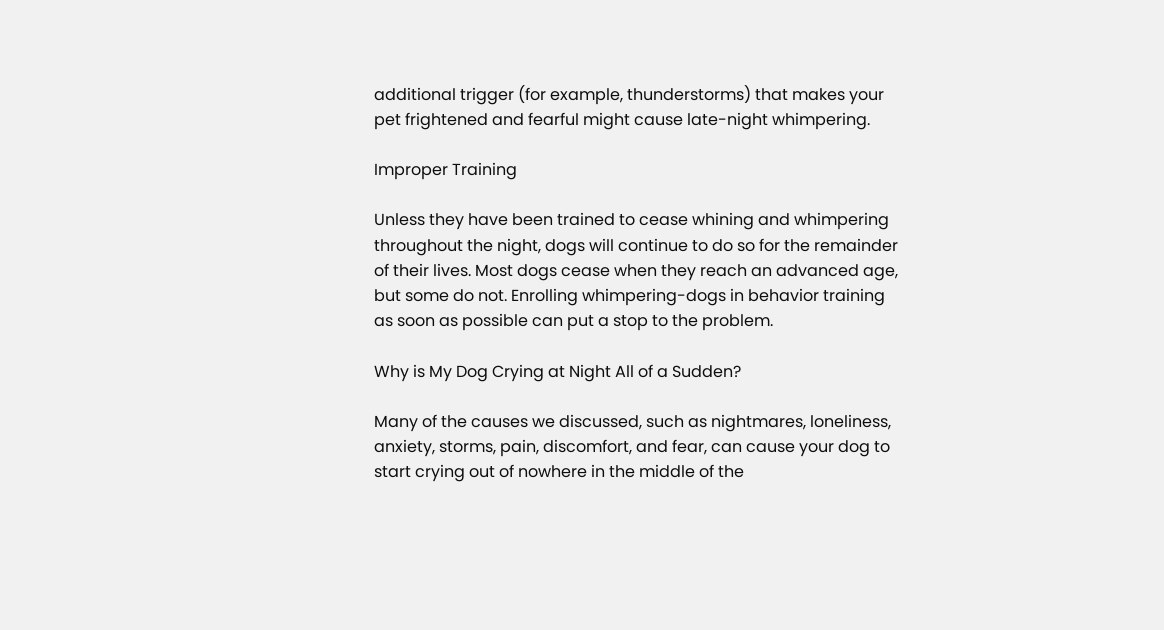additional trigger (for example, thunderstorms) that makes your pet frightened and fearful might cause late-night whimpering.

Improper Training

Unless they have been trained to cease whining and whimpering throughout the night, dogs will continue to do so for the remainder of their lives. Most dogs cease when they reach an advanced age, but some do not. Enrolling whimpering-dogs in behavior training as soon as possible can put a stop to the problem.

Why is My Dog Crying at Night All of a Sudden?

Many of the causes we discussed, such as nightmares, loneliness, anxiety, storms, pain, discomfort, and fear, can cause your dog to start crying out of nowhere in the middle of the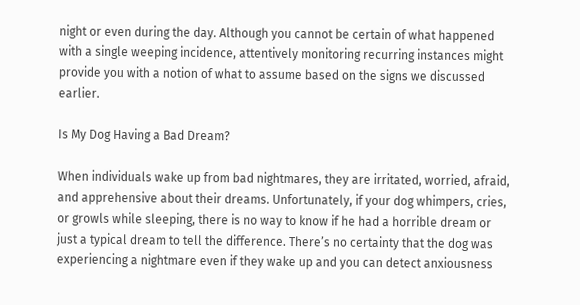night or even during the day. Although you cannot be certain of what happened with a single weeping incidence, attentively monitoring recurring instances might provide you with a notion of what to assume based on the signs we discussed earlier.

Is My Dog Having a Bad Dream?

When individuals wake up from bad nightmares, they are irritated, worried, afraid, and apprehensive about their dreams. Unfortunately, if your dog whimpers, cries, or growls while sleeping, there is no way to know if he had a horrible dream or just a typical dream to tell the difference. There’s no certainty that the dog was experiencing a nightmare even if they wake up and you can detect anxiousness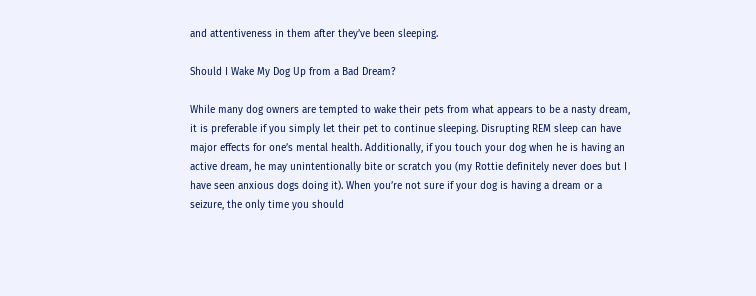and attentiveness in them after they’ve been sleeping.

Should I Wake My Dog Up from a Bad Dream?

While many dog owners are tempted to wake their pets from what appears to be a nasty dream, it is preferable if you simply let their pet to continue sleeping. Disrupting REM sleep can have major effects for one’s mental health. Additionally, if you touch your dog when he is having an active dream, he may unintentionally bite or scratch you (my Rottie definitely never does but I have seen anxious dogs doing it). When you’re not sure if your dog is having a dream or a seizure, the only time you should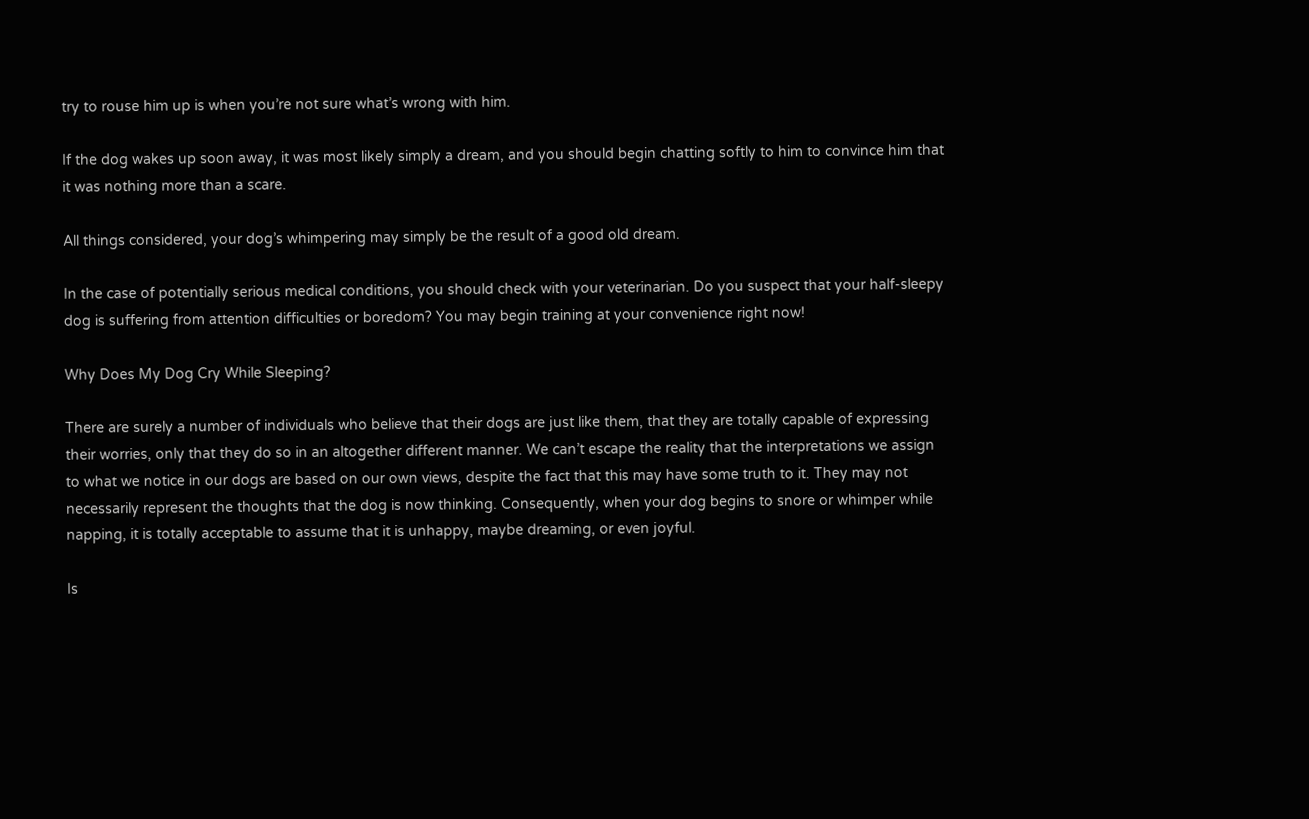try to rouse him up is when you’re not sure what’s wrong with him.

If the dog wakes up soon away, it was most likely simply a dream, and you should begin chatting softly to him to convince him that it was nothing more than a scare.

All things considered, your dog’s whimpering may simply be the result of a good old dream.

In the case of potentially serious medical conditions, you should check with your veterinarian. Do you suspect that your half-sleepy dog is suffering from attention difficulties or boredom? You may begin training at your convenience right now!

Why Does My Dog Cry While Sleeping?

There are surely a number of individuals who believe that their dogs are just like them, that they are totally capable of expressing their worries, only that they do so in an altogether different manner. We can’t escape the reality that the interpretations we assign to what we notice in our dogs are based on our own views, despite the fact that this may have some truth to it. They may not necessarily represent the thoughts that the dog is now thinking. Consequently, when your dog begins to snore or whimper while napping, it is totally acceptable to assume that it is unhappy, maybe dreaming, or even joyful.

Is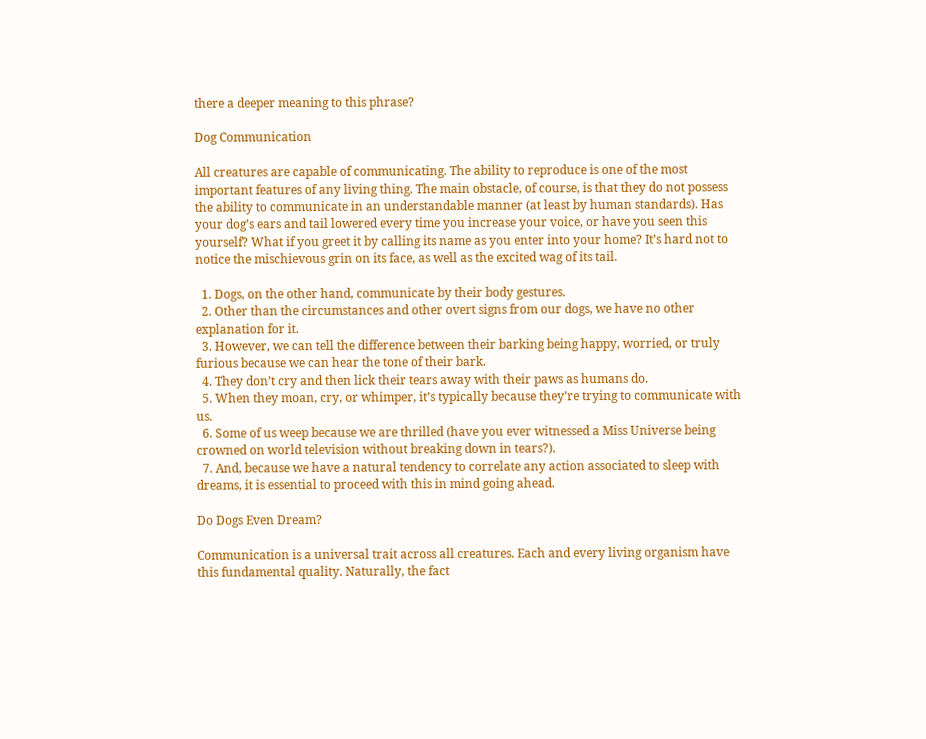there a deeper meaning to this phrase?

Dog Communication

All creatures are capable of communicating. The ability to reproduce is one of the most important features of any living thing. The main obstacle, of course, is that they do not possess the ability to communicate in an understandable manner (at least by human standards). Has your dog’s ears and tail lowered every time you increase your voice, or have you seen this yourself? What if you greet it by calling its name as you enter into your home? It’s hard not to notice the mischievous grin on its face, as well as the excited wag of its tail.

  1. Dogs, on the other hand, communicate by their body gestures.
  2. Other than the circumstances and other overt signs from our dogs, we have no other explanation for it.
  3. However, we can tell the difference between their barking being happy, worried, or truly furious because we can hear the tone of their bark.
  4. They don’t cry and then lick their tears away with their paws as humans do.
  5. When they moan, cry, or whimper, it’s typically because they’re trying to communicate with us.
  6. Some of us weep because we are thrilled (have you ever witnessed a Miss Universe being crowned on world television without breaking down in tears?).
  7. And, because we have a natural tendency to correlate any action associated to sleep with dreams, it is essential to proceed with this in mind going ahead.

Do Dogs Even Dream?

Communication is a universal trait across all creatures. Each and every living organism have this fundamental quality. Naturally, the fact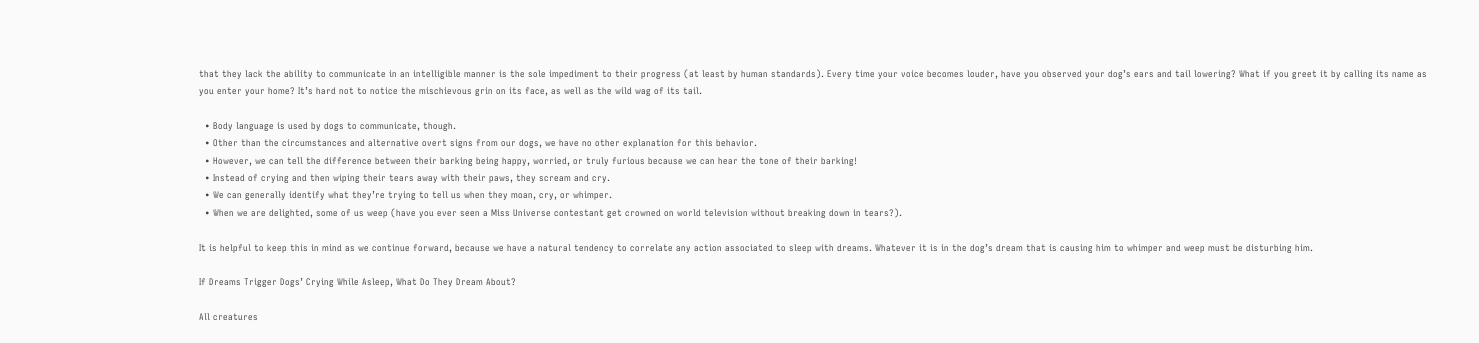that they lack the ability to communicate in an intelligible manner is the sole impediment to their progress (at least by human standards). Every time your voice becomes louder, have you observed your dog’s ears and tail lowering? What if you greet it by calling its name as you enter your home? It’s hard not to notice the mischievous grin on its face, as well as the wild wag of its tail.

  • Body language is used by dogs to communicate, though.
  • Other than the circumstances and alternative overt signs from our dogs, we have no other explanation for this behavior.
  • However, we can tell the difference between their barking being happy, worried, or truly furious because we can hear the tone of their barking!
  • Instead of crying and then wiping their tears away with their paws, they scream and cry.
  • We can generally identify what they’re trying to tell us when they moan, cry, or whimper.
  • When we are delighted, some of us weep (have you ever seen a Miss Universe contestant get crowned on world television without breaking down in tears?).

It is helpful to keep this in mind as we continue forward, because we have a natural tendency to correlate any action associated to sleep with dreams. Whatever it is in the dog’s dream that is causing him to whimper and weep must be disturbing him.

If Dreams Trigger Dogs’ Crying While Asleep, What Do They Dream About?

All creatures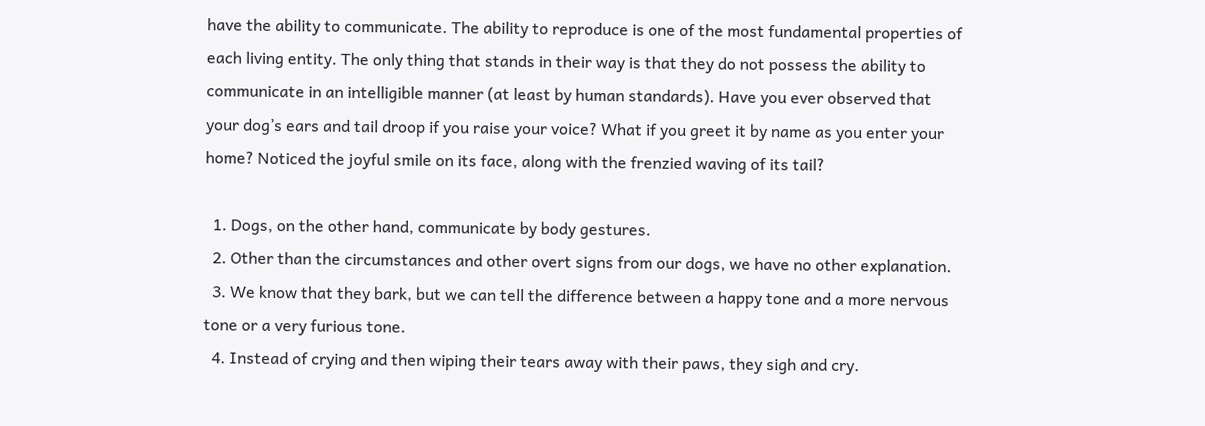have the ability to communicate. The ability to reproduce is one of the most fundamental properties of each living entity. The only thing that stands in their way is that they do not possess the ability to communicate in an intelligible manner (at least by human standards). Have you ever observed that your dog’s ears and tail droop if you raise your voice? What if you greet it by name as you enter your home? Noticed the joyful smile on its face, along with the frenzied waving of its tail?

  1. Dogs, on the other hand, communicate by body gestures.
  2. Other than the circumstances and other overt signs from our dogs, we have no other explanation.
  3. We know that they bark, but we can tell the difference between a happy tone and a more nervous tone or a very furious tone.
  4. Instead of crying and then wiping their tears away with their paws, they sigh and cry.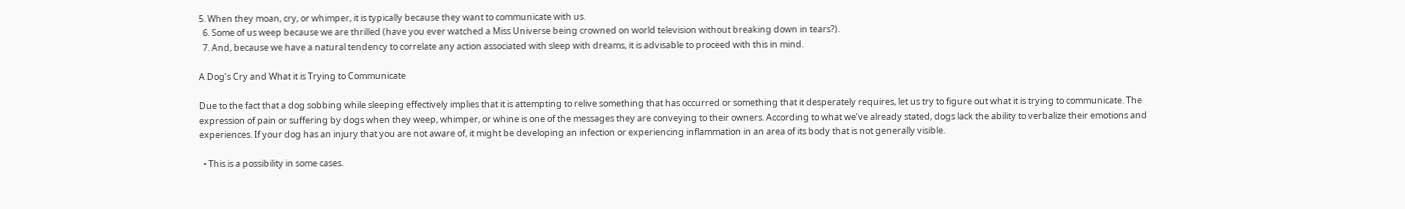5. When they moan, cry, or whimper, it is typically because they want to communicate with us.
  6. Some of us weep because we are thrilled (have you ever watched a Miss Universe being crowned on world television without breaking down in tears?).
  7. And, because we have a natural tendency to correlate any action associated with sleep with dreams, it is advisable to proceed with this in mind.

A Dog’s Cry and What it is Trying to Communicate

Due to the fact that a dog sobbing while sleeping effectively implies that it is attempting to relive something that has occurred or something that it desperately requires, let us try to figure out what it is trying to communicate. The expression of pain or suffering by dogs when they weep, whimper, or whine is one of the messages they are conveying to their owners. According to what we’ve already stated, dogs lack the ability to verbalize their emotions and experiences. If your dog has an injury that you are not aware of, it might be developing an infection or experiencing inflammation in an area of its body that is not generally visible.

  • This is a possibility in some cases.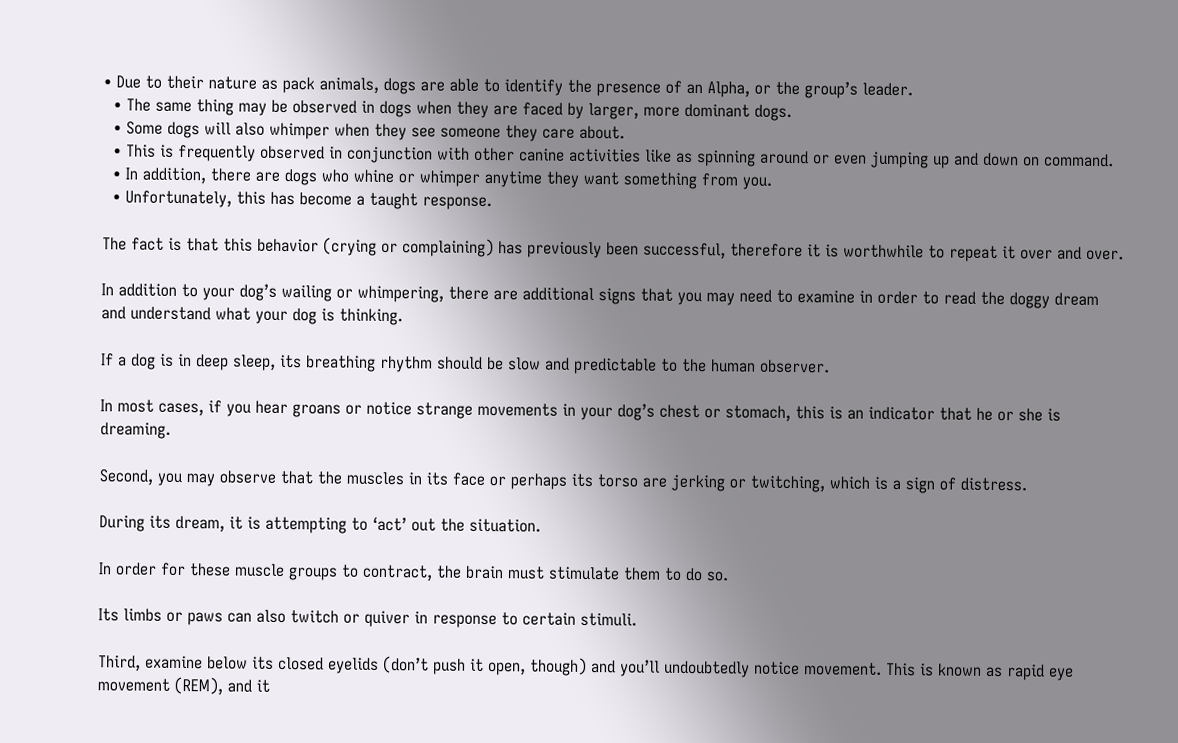• Due to their nature as pack animals, dogs are able to identify the presence of an Alpha, or the group’s leader.
  • The same thing may be observed in dogs when they are faced by larger, more dominant dogs.
  • Some dogs will also whimper when they see someone they care about.
  • This is frequently observed in conjunction with other canine activities like as spinning around or even jumping up and down on command.
  • In addition, there are dogs who whine or whimper anytime they want something from you.
  • Unfortunately, this has become a taught response.

The fact is that this behavior (crying or complaining) has previously been successful, therefore it is worthwhile to repeat it over and over.

In addition to your dog’s wailing or whimpering, there are additional signs that you may need to examine in order to read the doggy dream and understand what your dog is thinking.

If a dog is in deep sleep, its breathing rhythm should be slow and predictable to the human observer.

In most cases, if you hear groans or notice strange movements in your dog’s chest or stomach, this is an indicator that he or she is dreaming.

Second, you may observe that the muscles in its face or perhaps its torso are jerking or twitching, which is a sign of distress.

During its dream, it is attempting to ‘act’ out the situation.

In order for these muscle groups to contract, the brain must stimulate them to do so.

Its limbs or paws can also twitch or quiver in response to certain stimuli.

Third, examine below its closed eyelids (don’t push it open, though) and you’ll undoubtedly notice movement. This is known as rapid eye movement (REM), and it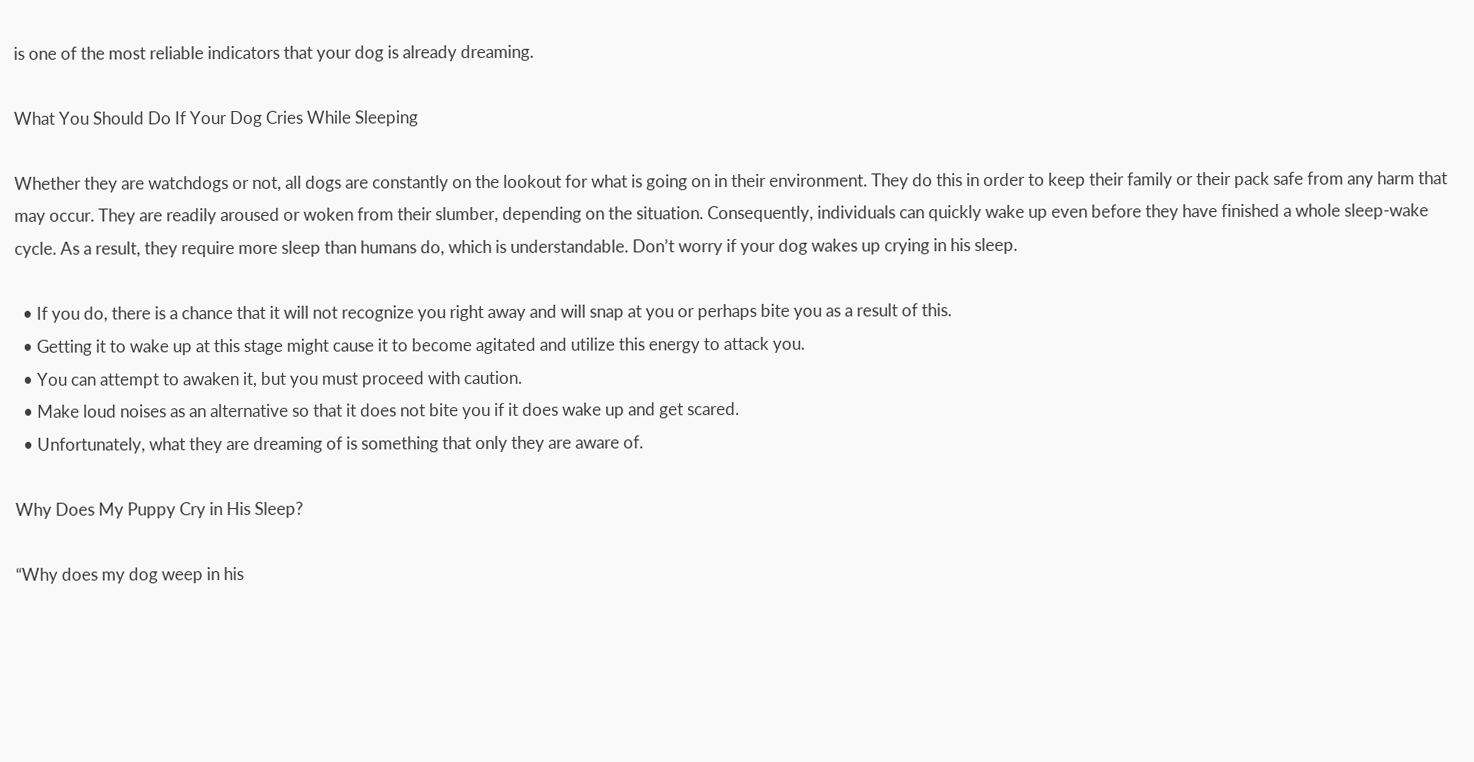is one of the most reliable indicators that your dog is already dreaming.

What You Should Do If Your Dog Cries While Sleeping

Whether they are watchdogs or not, all dogs are constantly on the lookout for what is going on in their environment. They do this in order to keep their family or their pack safe from any harm that may occur. They are readily aroused or woken from their slumber, depending on the situation. Consequently, individuals can quickly wake up even before they have finished a whole sleep-wake cycle. As a result, they require more sleep than humans do, which is understandable. Don’t worry if your dog wakes up crying in his sleep.

  • If you do, there is a chance that it will not recognize you right away and will snap at you or perhaps bite you as a result of this.
  • Getting it to wake up at this stage might cause it to become agitated and utilize this energy to attack you.
  • You can attempt to awaken it, but you must proceed with caution.
  • Make loud noises as an alternative so that it does not bite you if it does wake up and get scared.
  • Unfortunately, what they are dreaming of is something that only they are aware of.

Why Does My Puppy Cry in His Sleep?

“Why does my dog weep in his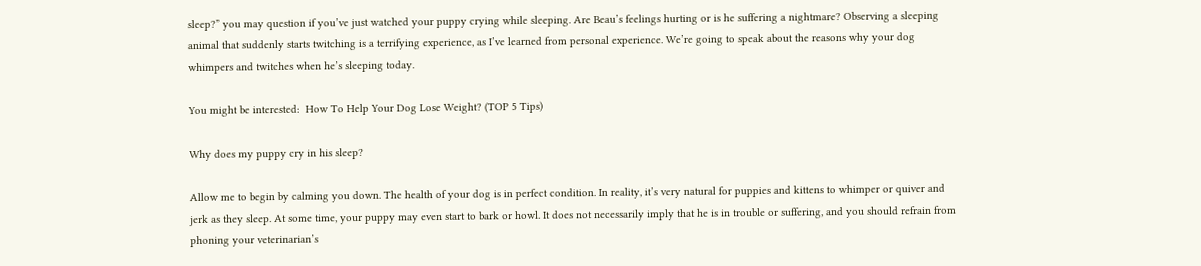sleep?” you may question if you’ve just watched your puppy crying while sleeping. Are Beau’s feelings hurting or is he suffering a nightmare? Observing a sleeping animal that suddenly starts twitching is a terrifying experience, as I’ve learned from personal experience. We’re going to speak about the reasons why your dog whimpers and twitches when he’s sleeping today.

You might be interested:  How To Help Your Dog Lose Weight? (TOP 5 Tips)

Why does my puppy cry in his sleep?

Allow me to begin by calming you down. The health of your dog is in perfect condition. In reality, it’s very natural for puppies and kittens to whimper or quiver and jerk as they sleep. At some time, your puppy may even start to bark or howl. It does not necessarily imply that he is in trouble or suffering, and you should refrain from phoning your veterinarian’s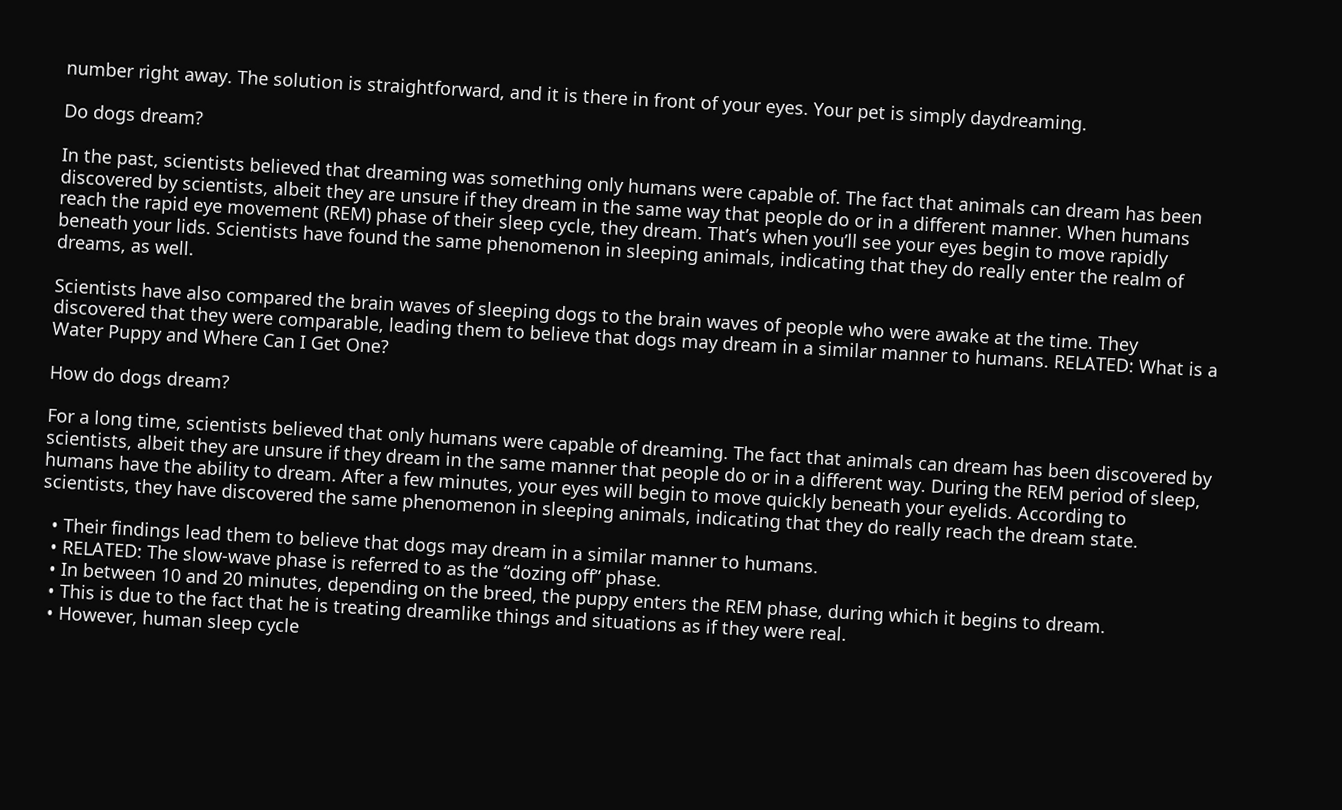number right away. The solution is straightforward, and it is there in front of your eyes. Your pet is simply daydreaming.

Do dogs dream?

In the past, scientists believed that dreaming was something only humans were capable of. The fact that animals can dream has been discovered by scientists, albeit they are unsure if they dream in the same way that people do or in a different manner. When humans reach the rapid eye movement (REM) phase of their sleep cycle, they dream. That’s when you’ll see your eyes begin to move rapidly beneath your lids. Scientists have found the same phenomenon in sleeping animals, indicating that they do really enter the realm of dreams, as well.

Scientists have also compared the brain waves of sleeping dogs to the brain waves of people who were awake at the time. They discovered that they were comparable, leading them to believe that dogs may dream in a similar manner to humans. RELATED: What is a Water Puppy and Where Can I Get One?

How do dogs dream?

For a long time, scientists believed that only humans were capable of dreaming. The fact that animals can dream has been discovered by scientists, albeit they are unsure if they dream in the same manner that people do or in a different way. During the REM period of sleep, humans have the ability to dream. After a few minutes, your eyes will begin to move quickly beneath your eyelids. According to scientists, they have discovered the same phenomenon in sleeping animals, indicating that they do really reach the dream state.

  • Their findings lead them to believe that dogs may dream in a similar manner to humans.
  • RELATED: The slow-wave phase is referred to as the “dozing off” phase.
  • In between 10 and 20 minutes, depending on the breed, the puppy enters the REM phase, during which it begins to dream.
  • This is due to the fact that he is treating dreamlike things and situations as if they were real.
  • However, human sleep cycle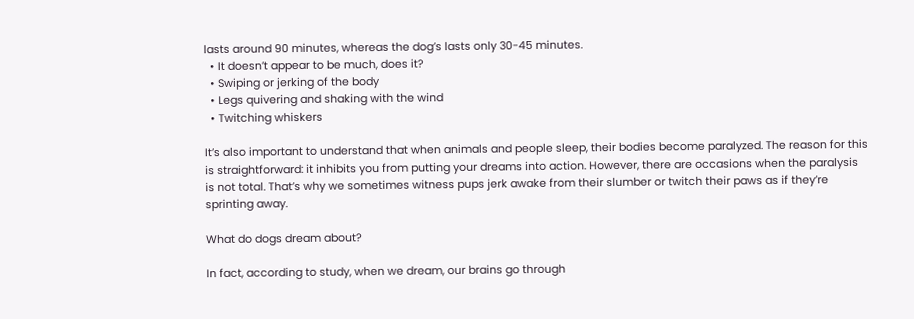lasts around 90 minutes, whereas the dog’s lasts only 30-45 minutes.
  • It doesn’t appear to be much, does it?
  • Swiping or jerking of the body
  • Legs quivering and shaking with the wind
  • Twitching whiskers

It’s also important to understand that when animals and people sleep, their bodies become paralyzed. The reason for this is straightforward: it inhibits you from putting your dreams into action. However, there are occasions when the paralysis is not total. That’s why we sometimes witness pups jerk awake from their slumber or twitch their paws as if they’re sprinting away.

What do dogs dream about?

In fact, according to study, when we dream, our brains go through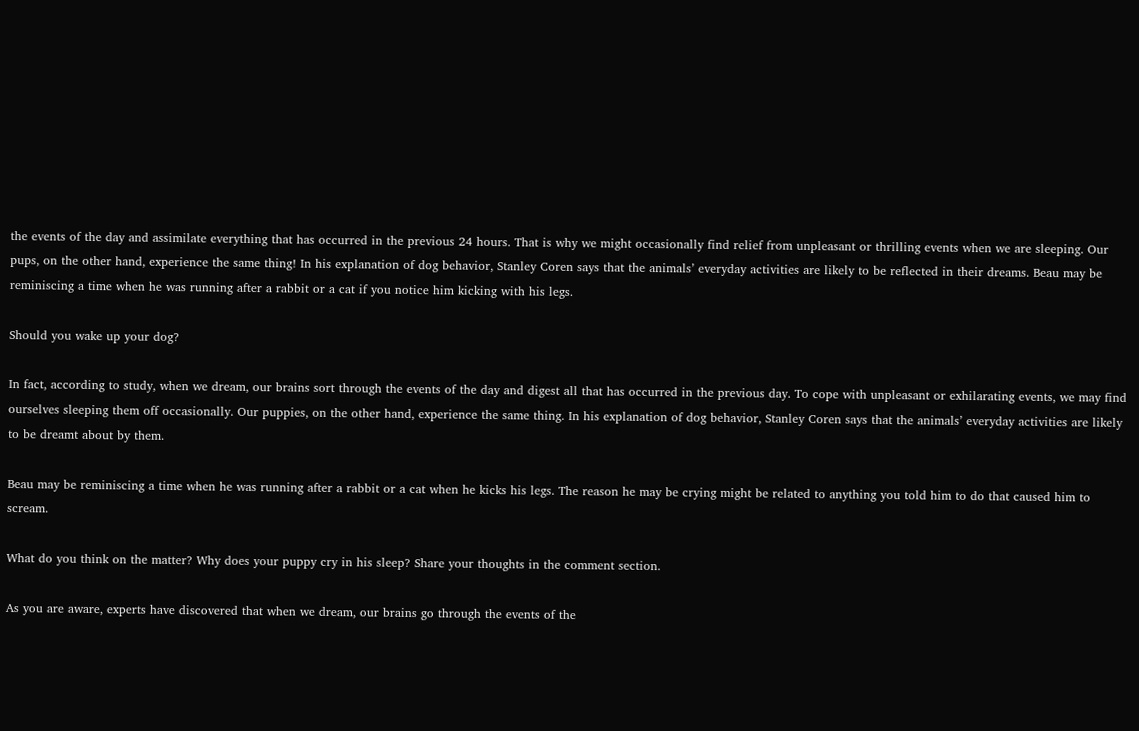the events of the day and assimilate everything that has occurred in the previous 24 hours. That is why we might occasionally find relief from unpleasant or thrilling events when we are sleeping. Our pups, on the other hand, experience the same thing! In his explanation of dog behavior, Stanley Coren says that the animals’ everyday activities are likely to be reflected in their dreams. Beau may be reminiscing a time when he was running after a rabbit or a cat if you notice him kicking with his legs.

Should you wake up your dog?

In fact, according to study, when we dream, our brains sort through the events of the day and digest all that has occurred in the previous day. To cope with unpleasant or exhilarating events, we may find ourselves sleeping them off occasionally. Our puppies, on the other hand, experience the same thing. In his explanation of dog behavior, Stanley Coren says that the animals’ everyday activities are likely to be dreamt about by them.

Beau may be reminiscing a time when he was running after a rabbit or a cat when he kicks his legs. The reason he may be crying might be related to anything you told him to do that caused him to scream.

What do you think on the matter? Why does your puppy cry in his sleep? Share your thoughts in the comment section.

As you are aware, experts have discovered that when we dream, our brains go through the events of the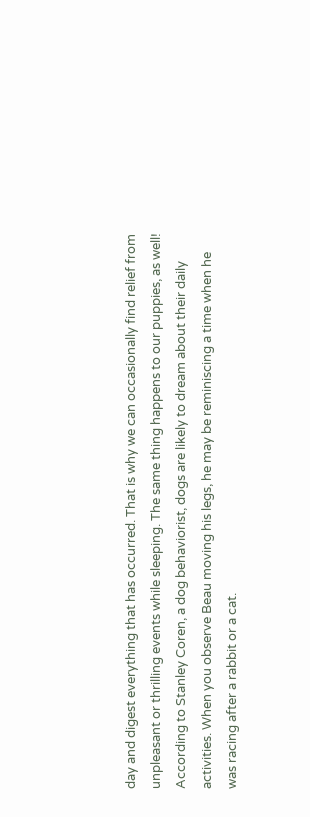day and digest everything that has occurred. That is why we can occasionally find relief from unpleasant or thrilling events while sleeping. The same thing happens to our puppies, as well! According to Stanley Coren, a dog behaviorist, dogs are likely to dream about their daily activities. When you observe Beau moving his legs, he may be reminiscing a time when he was racing after a rabbit or a cat.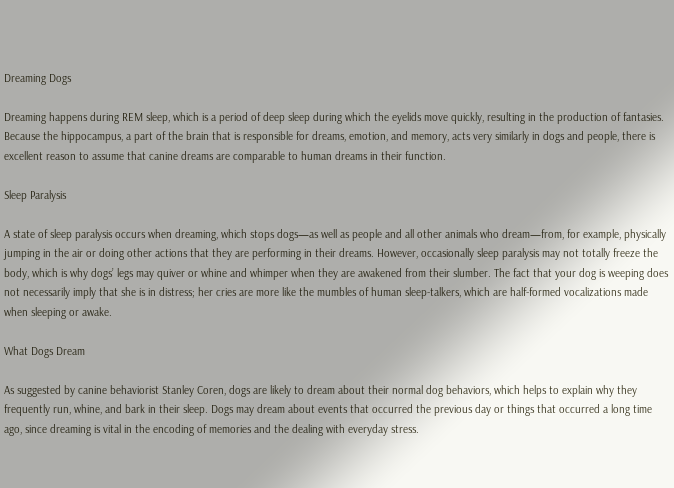Dreaming Dogs

Dreaming happens during REM sleep, which is a period of deep sleep during which the eyelids move quickly, resulting in the production of fantasies. Because the hippocampus, a part of the brain that is responsible for dreams, emotion, and memory, acts very similarly in dogs and people, there is excellent reason to assume that canine dreams are comparable to human dreams in their function.

Sleep Paralysis

A state of sleep paralysis occurs when dreaming, which stops dogs—as well as people and all other animals who dream—from, for example, physically jumping in the air or doing other actions that they are performing in their dreams. However, occasionally sleep paralysis may not totally freeze the body, which is why dogs’ legs may quiver or whine and whimper when they are awakened from their slumber. The fact that your dog is weeping does not necessarily imply that she is in distress; her cries are more like the mumbles of human sleep-talkers, which are half-formed vocalizations made when sleeping or awake.

What Dogs Dream

As suggested by canine behaviorist Stanley Coren, dogs are likely to dream about their normal dog behaviors, which helps to explain why they frequently run, whine, and bark in their sleep. Dogs may dream about events that occurred the previous day or things that occurred a long time ago, since dreaming is vital in the encoding of memories and the dealing with everyday stress.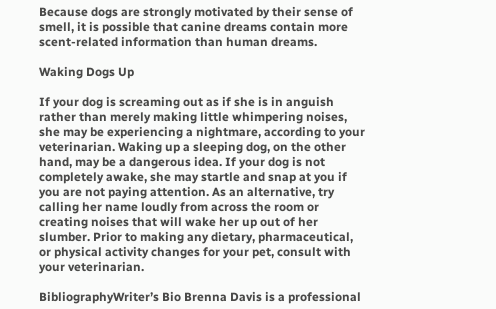Because dogs are strongly motivated by their sense of smell, it is possible that canine dreams contain more scent-related information than human dreams.

Waking Dogs Up

If your dog is screaming out as if she is in anguish rather than merely making little whimpering noises, she may be experiencing a nightmare, according to your veterinarian. Waking up a sleeping dog, on the other hand, may be a dangerous idea. If your dog is not completely awake, she may startle and snap at you if you are not paying attention. As an alternative, try calling her name loudly from across the room or creating noises that will wake her up out of her slumber. Prior to making any dietary, pharmaceutical, or physical activity changes for your pet, consult with your veterinarian.

BibliographyWriter’s Bio Brenna Davis is a professional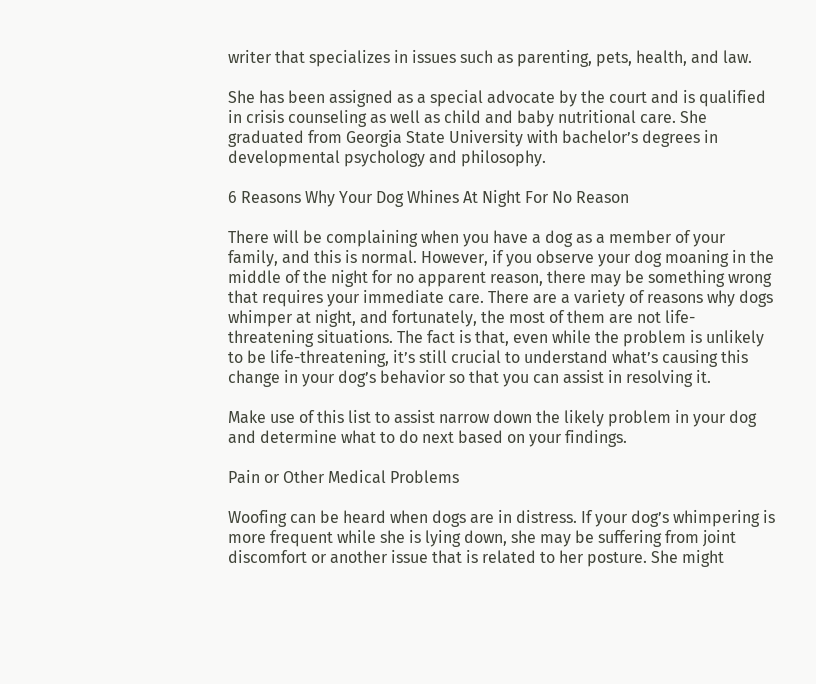writer that specializes in issues such as parenting, pets, health, and law.

She has been assigned as a special advocate by the court and is qualified in crisis counseling as well as child and baby nutritional care. She graduated from Georgia State University with bachelor’s degrees in developmental psychology and philosophy.

6 Reasons Why Your Dog Whines At Night For No Reason

There will be complaining when you have a dog as a member of your family, and this is normal. However, if you observe your dog moaning in the middle of the night for no apparent reason, there may be something wrong that requires your immediate care. There are a variety of reasons why dogs whimper at night, and fortunately, the most of them are not life-threatening situations. The fact is that, even while the problem is unlikely to be life-threatening, it’s still crucial to understand what’s causing this change in your dog’s behavior so that you can assist in resolving it.

Make use of this list to assist narrow down the likely problem in your dog and determine what to do next based on your findings.

Pain or Other Medical Problems

Woofing can be heard when dogs are in distress. If your dog’s whimpering is more frequent while she is lying down, she may be suffering from joint discomfort or another issue that is related to her posture. She might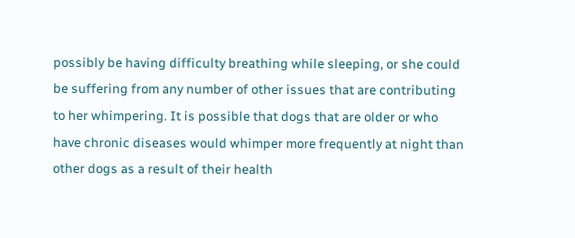possibly be having difficulty breathing while sleeping, or she could be suffering from any number of other issues that are contributing to her whimpering. It is possible that dogs that are older or who have chronic diseases would whimper more frequently at night than other dogs as a result of their health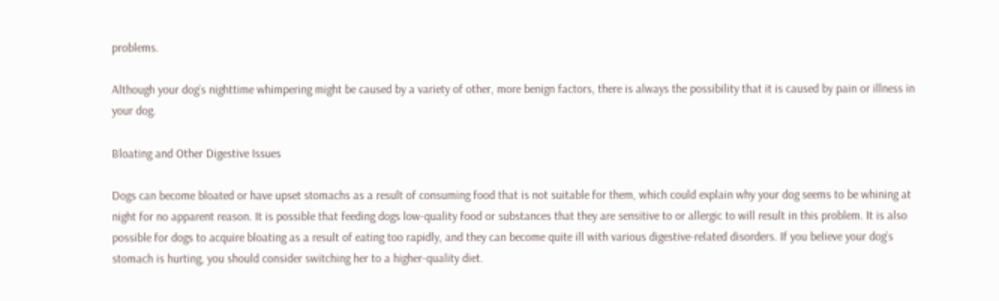problems.

Although your dog’s nighttime whimpering might be caused by a variety of other, more benign factors, there is always the possibility that it is caused by pain or illness in your dog.

Bloating and Other Digestive Issues

Dogs can become bloated or have upset stomachs as a result of consuming food that is not suitable for them, which could explain why your dog seems to be whining at night for no apparent reason. It is possible that feeding dogs low-quality food or substances that they are sensitive to or allergic to will result in this problem. It is also possible for dogs to acquire bloating as a result of eating too rapidly, and they can become quite ill with various digestive-related disorders. If you believe your dog’s stomach is hurting, you should consider switching her to a higher-quality diet.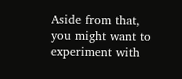Aside from that, you might want to experiment with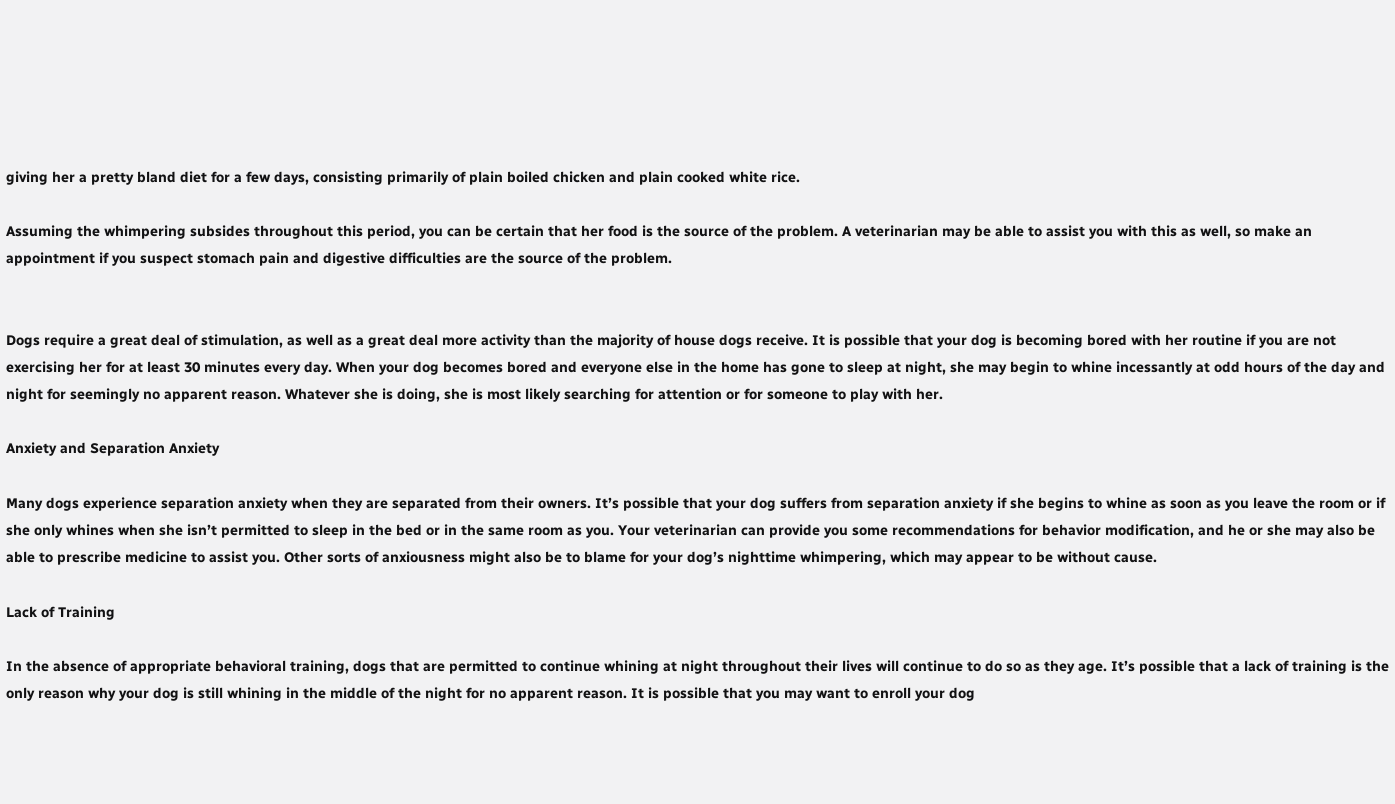giving her a pretty bland diet for a few days, consisting primarily of plain boiled chicken and plain cooked white rice.

Assuming the whimpering subsides throughout this period, you can be certain that her food is the source of the problem. A veterinarian may be able to assist you with this as well, so make an appointment if you suspect stomach pain and digestive difficulties are the source of the problem.


Dogs require a great deal of stimulation, as well as a great deal more activity than the majority of house dogs receive. It is possible that your dog is becoming bored with her routine if you are not exercising her for at least 30 minutes every day. When your dog becomes bored and everyone else in the home has gone to sleep at night, she may begin to whine incessantly at odd hours of the day and night for seemingly no apparent reason. Whatever she is doing, she is most likely searching for attention or for someone to play with her.

Anxiety and Separation Anxiety

Many dogs experience separation anxiety when they are separated from their owners. It’s possible that your dog suffers from separation anxiety if she begins to whine as soon as you leave the room or if she only whines when she isn’t permitted to sleep in the bed or in the same room as you. Your veterinarian can provide you some recommendations for behavior modification, and he or she may also be able to prescribe medicine to assist you. Other sorts of anxiousness might also be to blame for your dog’s nighttime whimpering, which may appear to be without cause.

Lack of Training

In the absence of appropriate behavioral training, dogs that are permitted to continue whining at night throughout their lives will continue to do so as they age. It’s possible that a lack of training is the only reason why your dog is still whining in the middle of the night for no apparent reason. It is possible that you may want to enroll your dog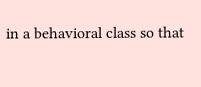in a behavioral class so that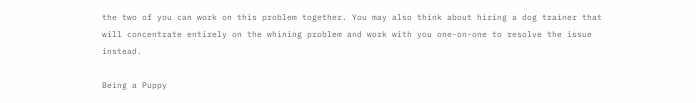the two of you can work on this problem together. You may also think about hiring a dog trainer that will concentrate entirely on the whining problem and work with you one-on-one to resolve the issue instead.

Being a Puppy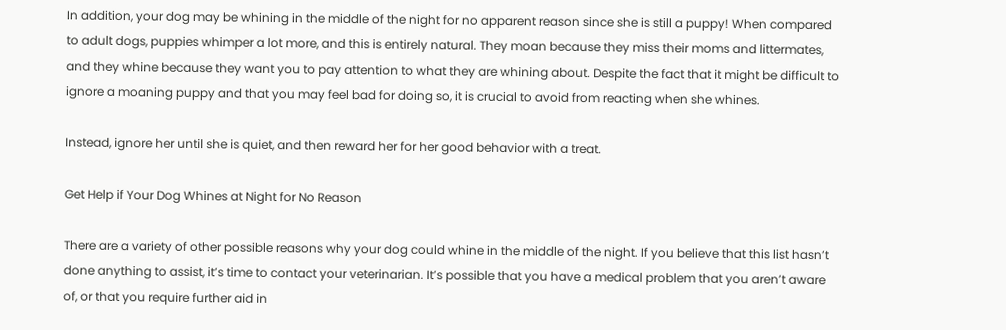In addition, your dog may be whining in the middle of the night for no apparent reason since she is still a puppy! When compared to adult dogs, puppies whimper a lot more, and this is entirely natural. They moan because they miss their moms and littermates, and they whine because they want you to pay attention to what they are whining about. Despite the fact that it might be difficult to ignore a moaning puppy and that you may feel bad for doing so, it is crucial to avoid from reacting when she whines.

Instead, ignore her until she is quiet, and then reward her for her good behavior with a treat.

Get Help if Your Dog Whines at Night for No Reason

There are a variety of other possible reasons why your dog could whine in the middle of the night. If you believe that this list hasn’t done anything to assist, it’s time to contact your veterinarian. It’s possible that you have a medical problem that you aren’t aware of, or that you require further aid in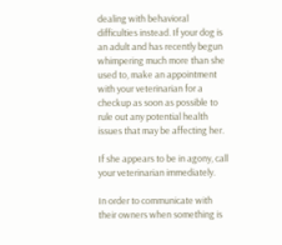dealing with behavioral difficulties instead. If your dog is an adult and has recently begun whimpering much more than she used to, make an appointment with your veterinarian for a checkup as soon as possible to rule out any potential health issues that may be affecting her.

If she appears to be in agony, call your veterinarian immediately.

In order to communicate with their owners when something is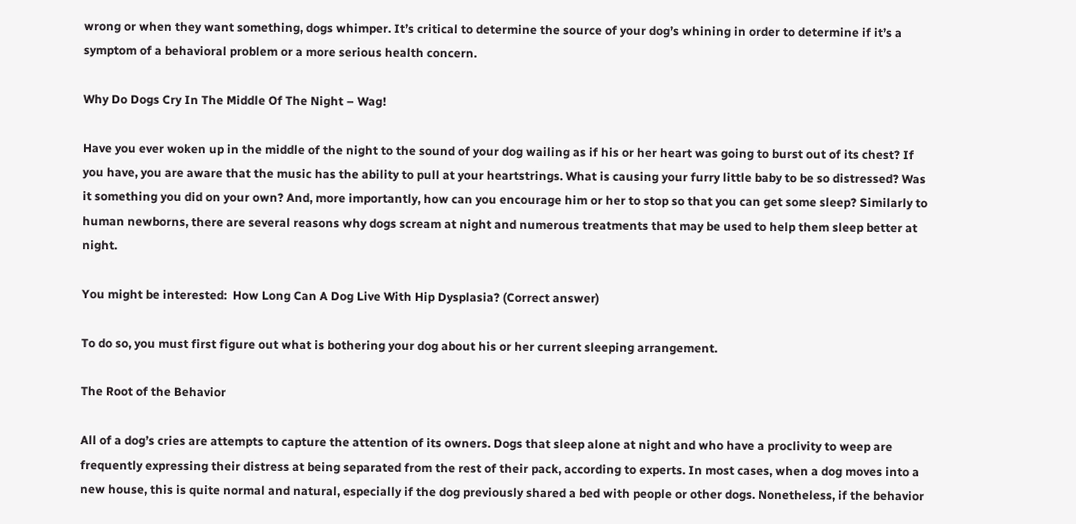wrong or when they want something, dogs whimper. It’s critical to determine the source of your dog’s whining in order to determine if it’s a symptom of a behavioral problem or a more serious health concern.

Why Do Dogs Cry In The Middle Of The Night – Wag!

Have you ever woken up in the middle of the night to the sound of your dog wailing as if his or her heart was going to burst out of its chest? If you have, you are aware that the music has the ability to pull at your heartstrings. What is causing your furry little baby to be so distressed? Was it something you did on your own? And, more importantly, how can you encourage him or her to stop so that you can get some sleep? Similarly to human newborns, there are several reasons why dogs scream at night and numerous treatments that may be used to help them sleep better at night.

You might be interested:  How Long Can A Dog Live With Hip Dysplasia? (Correct answer)

To do so, you must first figure out what is bothering your dog about his or her current sleeping arrangement.

The Root of the Behavior

All of a dog’s cries are attempts to capture the attention of its owners. Dogs that sleep alone at night and who have a proclivity to weep are frequently expressing their distress at being separated from the rest of their pack, according to experts. In most cases, when a dog moves into a new house, this is quite normal and natural, especially if the dog previously shared a bed with people or other dogs. Nonetheless, if the behavior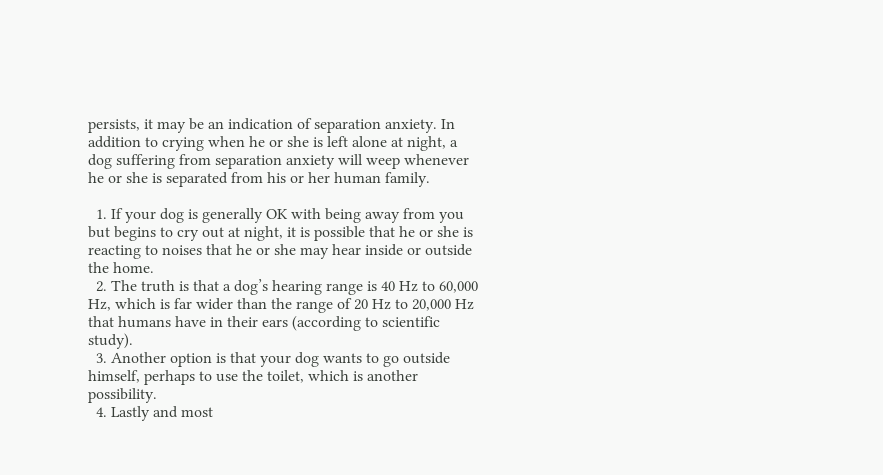persists, it may be an indication of separation anxiety. In addition to crying when he or she is left alone at night, a dog suffering from separation anxiety will weep whenever he or she is separated from his or her human family.

  1. If your dog is generally OK with being away from you but begins to cry out at night, it is possible that he or she is reacting to noises that he or she may hear inside or outside the home.
  2. The truth is that a dog’s hearing range is 40 Hz to 60,000 Hz, which is far wider than the range of 20 Hz to 20,000 Hz that humans have in their ears (according to scientific study).
  3. Another option is that your dog wants to go outside himself, perhaps to use the toilet, which is another possibility.
  4. Lastly and most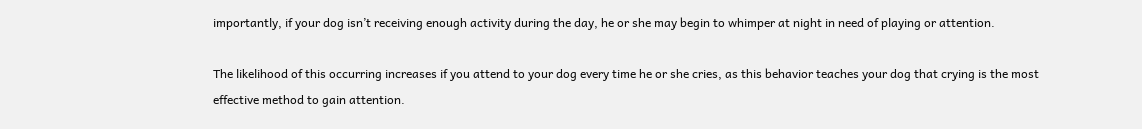importantly, if your dog isn’t receiving enough activity during the day, he or she may begin to whimper at night in need of playing or attention.

The likelihood of this occurring increases if you attend to your dog every time he or she cries, as this behavior teaches your dog that crying is the most effective method to gain attention.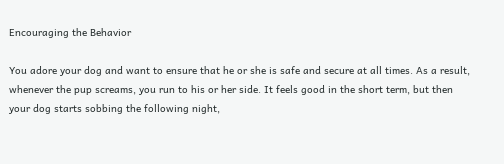Encouraging the Behavior

You adore your dog and want to ensure that he or she is safe and secure at all times. As a result, whenever the pup screams, you run to his or her side. It feels good in the short term, but then your dog starts sobbing the following night,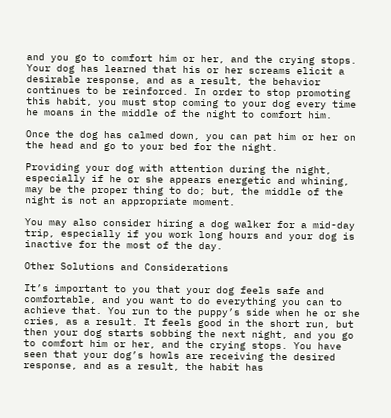and you go to comfort him or her, and the crying stops. Your dog has learned that his or her screams elicit a desirable response, and as a result, the behavior continues to be reinforced. In order to stop promoting this habit, you must stop coming to your dog every time he moans in the middle of the night to comfort him.

Once the dog has calmed down, you can pat him or her on the head and go to your bed for the night.

Providing your dog with attention during the night, especially if he or she appears energetic and whining, may be the proper thing to do; but, the middle of the night is not an appropriate moment.

You may also consider hiring a dog walker for a mid-day trip, especially if you work long hours and your dog is inactive for the most of the day.

Other Solutions and Considerations

It’s important to you that your dog feels safe and comfortable, and you want to do everything you can to achieve that. You run to the puppy’s side when he or she cries, as a result. It feels good in the short run, but then your dog starts sobbing the next night, and you go to comfort him or her, and the crying stops. You have seen that your dog’s howls are receiving the desired response, and as a result, the habit has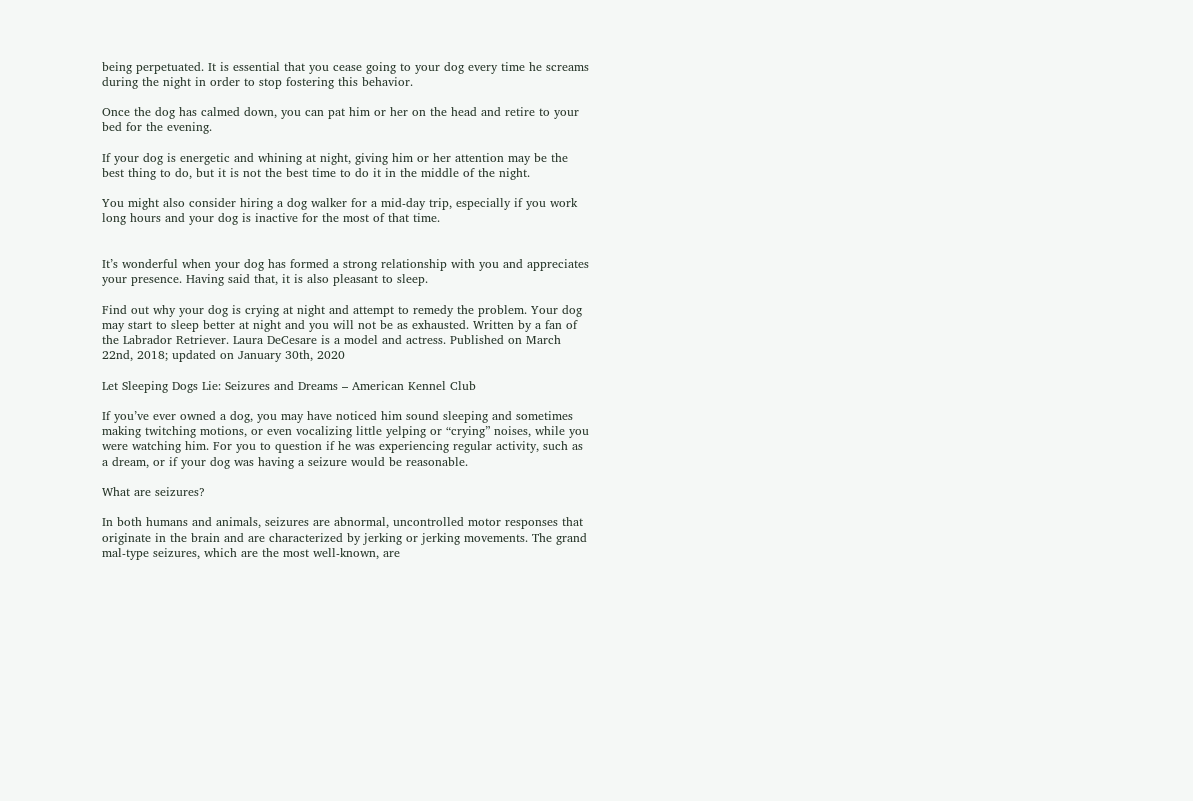being perpetuated. It is essential that you cease going to your dog every time he screams during the night in order to stop fostering this behavior.

Once the dog has calmed down, you can pat him or her on the head and retire to your bed for the evening.

If your dog is energetic and whining at night, giving him or her attention may be the best thing to do, but it is not the best time to do it in the middle of the night.

You might also consider hiring a dog walker for a mid-day trip, especially if you work long hours and your dog is inactive for the most of that time.


It’s wonderful when your dog has formed a strong relationship with you and appreciates your presence. Having said that, it is also pleasant to sleep.

Find out why your dog is crying at night and attempt to remedy the problem. Your dog may start to sleep better at night and you will not be as exhausted. Written by a fan of the Labrador Retriever. Laura DeCesare is a model and actress. Published on March 22nd, 2018; updated on January 30th, 2020

Let Sleeping Dogs Lie: Seizures and Dreams – American Kennel Club

If you’ve ever owned a dog, you may have noticed him sound sleeping and sometimes making twitching motions, or even vocalizing little yelping or “crying” noises, while you were watching him. For you to question if he was experiencing regular activity, such as a dream, or if your dog was having a seizure would be reasonable.

What are seizures?

In both humans and animals, seizures are abnormal, uncontrolled motor responses that originate in the brain and are characterized by jerking or jerking movements. The grand mal-type seizures, which are the most well-known, are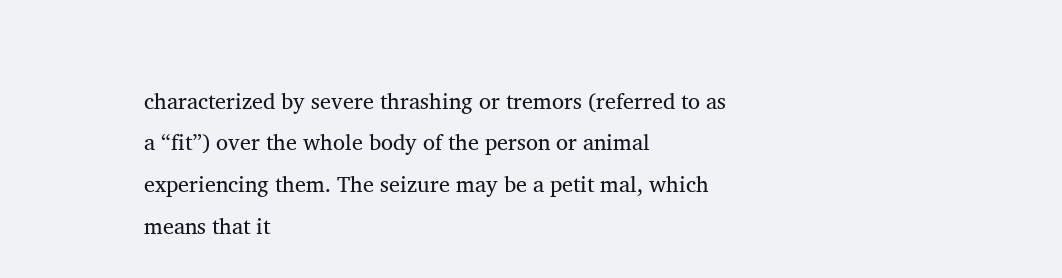characterized by severe thrashing or tremors (referred to as a “fit”) over the whole body of the person or animal experiencing them. The seizure may be a petit mal, which means that it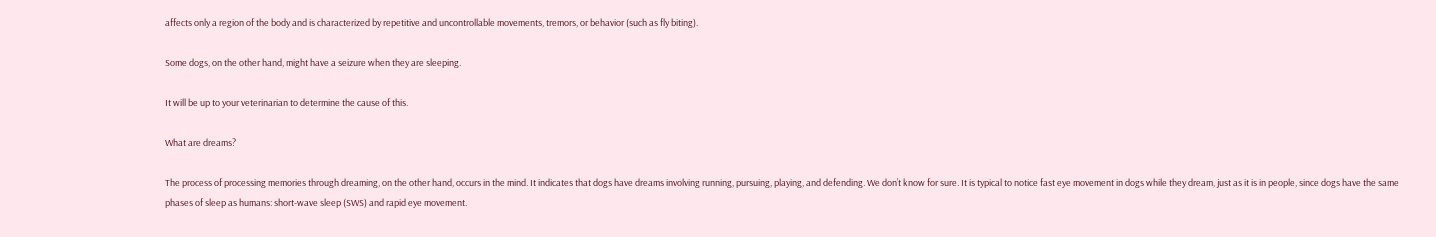affects only a region of the body and is characterized by repetitive and uncontrollable movements, tremors, or behavior (such as fly biting).

Some dogs, on the other hand, might have a seizure when they are sleeping.

It will be up to your veterinarian to determine the cause of this.

What are dreams?

The process of processing memories through dreaming, on the other hand, occurs in the mind. It indicates that dogs have dreams involving running, pursuing, playing, and defending. We don’t know for sure. It is typical to notice fast eye movement in dogs while they dream, just as it is in people, since dogs have the same phases of sleep as humans: short-wave sleep (SWS) and rapid eye movement.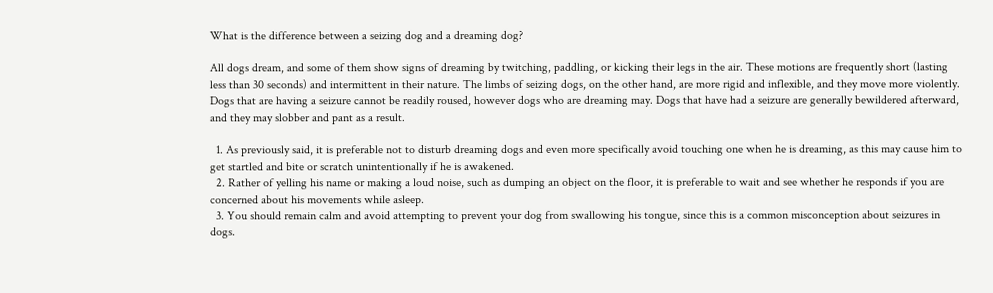What is the difference between a seizing dog and a dreaming dog?

All dogs dream, and some of them show signs of dreaming by twitching, paddling, or kicking their legs in the air. These motions are frequently short (lasting less than 30 seconds) and intermittent in their nature. The limbs of seizing dogs, on the other hand, are more rigid and inflexible, and they move more violently. Dogs that are having a seizure cannot be readily roused, however dogs who are dreaming may. Dogs that have had a seizure are generally bewildered afterward, and they may slobber and pant as a result.

  1. As previously said, it is preferable not to disturb dreaming dogs and even more specifically avoid touching one when he is dreaming, as this may cause him to get startled and bite or scratch unintentionally if he is awakened.
  2. Rather of yelling his name or making a loud noise, such as dumping an object on the floor, it is preferable to wait and see whether he responds if you are concerned about his movements while asleep.
  3. You should remain calm and avoid attempting to prevent your dog from swallowing his tongue, since this is a common misconception about seizures in dogs.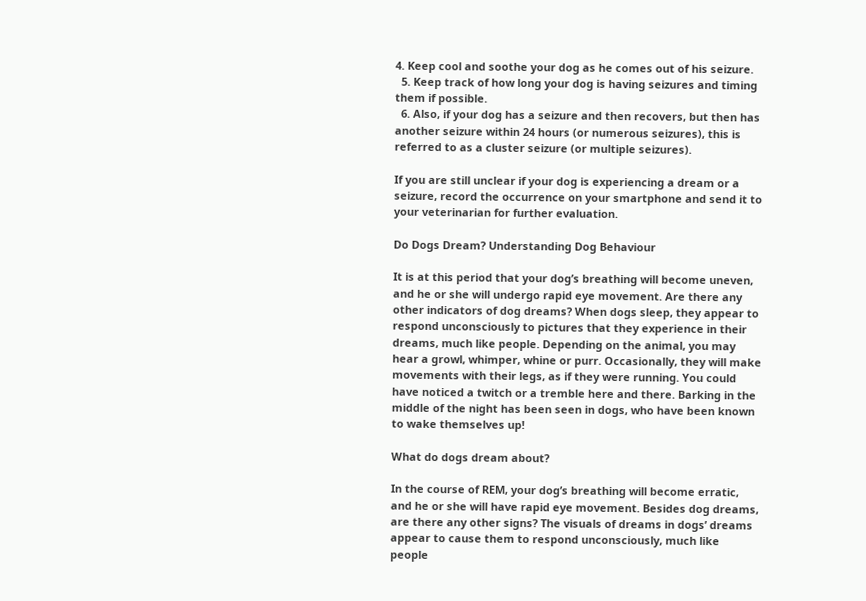4. Keep cool and soothe your dog as he comes out of his seizure.
  5. Keep track of how long your dog is having seizures and timing them if possible.
  6. Also, if your dog has a seizure and then recovers, but then has another seizure within 24 hours (or numerous seizures), this is referred to as a cluster seizure (or multiple seizures).

If you are still unclear if your dog is experiencing a dream or a seizure, record the occurrence on your smartphone and send it to your veterinarian for further evaluation.

Do Dogs Dream? Understanding Dog Behaviour

It is at this period that your dog’s breathing will become uneven, and he or she will undergo rapid eye movement. Are there any other indicators of dog dreams? When dogs sleep, they appear to respond unconsciously to pictures that they experience in their dreams, much like people. Depending on the animal, you may hear a growl, whimper, whine or purr. Occasionally, they will make movements with their legs, as if they were running. You could have noticed a twitch or a tremble here and there. Barking in the middle of the night has been seen in dogs, who have been known to wake themselves up!

What do dogs dream about?

In the course of REM, your dog’s breathing will become erratic, and he or she will have rapid eye movement. Besides dog dreams, are there any other signs? The visuals of dreams in dogs’ dreams appear to cause them to respond unconsciously, much like people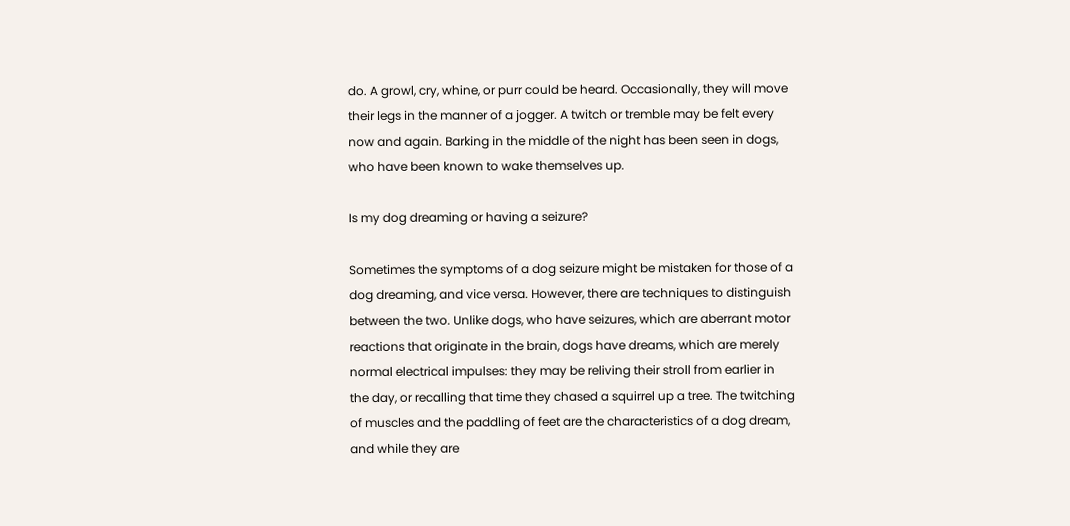do. A growl, cry, whine, or purr could be heard. Occasionally, they will move their legs in the manner of a jogger. A twitch or tremble may be felt every now and again. Barking in the middle of the night has been seen in dogs, who have been known to wake themselves up.

Is my dog dreaming or having a seizure?

Sometimes the symptoms of a dog seizure might be mistaken for those of a dog dreaming, and vice versa. However, there are techniques to distinguish between the two. Unlike dogs, who have seizures, which are aberrant motor reactions that originate in the brain, dogs have dreams, which are merely normal electrical impulses: they may be reliving their stroll from earlier in the day, or recalling that time they chased a squirrel up a tree. The twitching of muscles and the paddling of feet are the characteristics of a dog dream, and while they are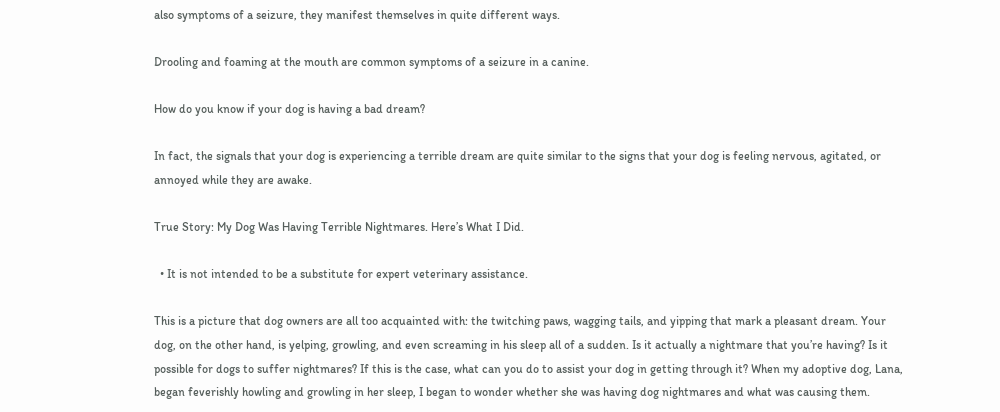also symptoms of a seizure, they manifest themselves in quite different ways.

Drooling and foaming at the mouth are common symptoms of a seizure in a canine.

How do you know if your dog is having a bad dream?

In fact, the signals that your dog is experiencing a terrible dream are quite similar to the signs that your dog is feeling nervous, agitated, or annoyed while they are awake.

True Story: My Dog Was Having Terrible Nightmares. Here’s What I Did.

  • It is not intended to be a substitute for expert veterinary assistance.

This is a picture that dog owners are all too acquainted with: the twitching paws, wagging tails, and yipping that mark a pleasant dream. Your dog, on the other hand, is yelping, growling, and even screaming in his sleep all of a sudden. Is it actually a nightmare that you’re having? Is it possible for dogs to suffer nightmares? If this is the case, what can you do to assist your dog in getting through it? When my adoptive dog, Lana, began feverishly howling and growling in her sleep, I began to wonder whether she was having dog nightmares and what was causing them.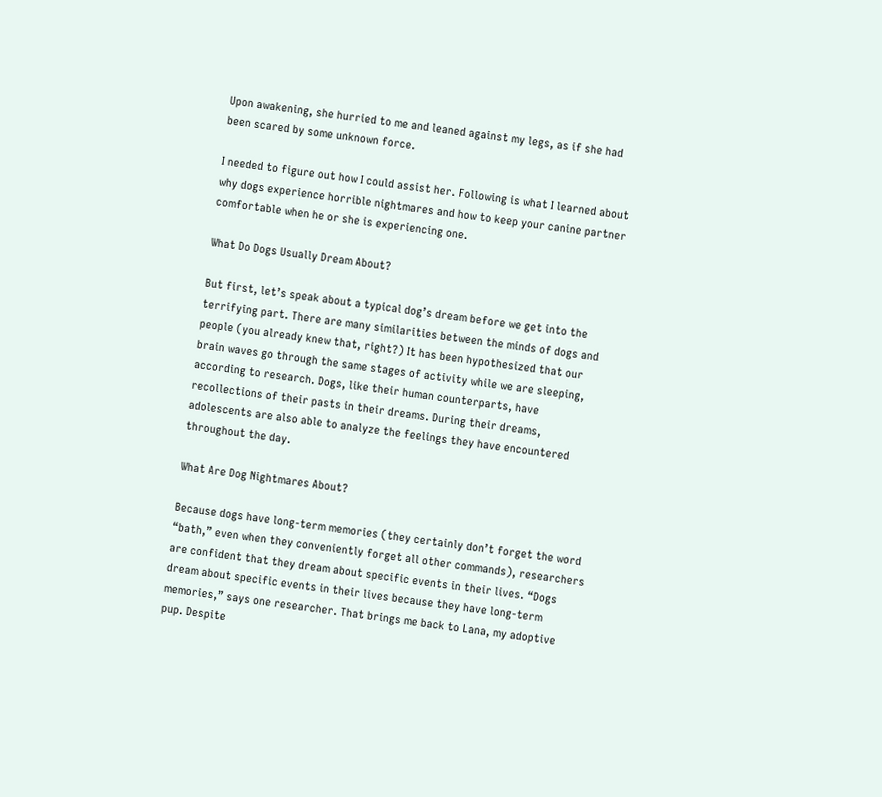Upon awakening, she hurried to me and leaned against my legs, as if she had been scared by some unknown force.

I needed to figure out how I could assist her. Following is what I learned about why dogs experience horrible nightmares and how to keep your canine partner comfortable when he or she is experiencing one.

What Do Dogs Usually Dream About?

But first, let’s speak about a typical dog’s dream before we get into the terrifying part. There are many similarities between the minds of dogs and people (you already knew that, right?) It has been hypothesized that our brain waves go through the same stages of activity while we are sleeping, according to research. Dogs, like their human counterparts, have recollections of their pasts in their dreams. During their dreams, adolescents are also able to analyze the feelings they have encountered throughout the day.

What Are Dog Nightmares About?

Because dogs have long-term memories (they certainly don’t forget the word “bath,” even when they conveniently forget all other commands), researchers are confident that they dream about specific events in their lives. “Dogs dream about specific events in their lives because they have long-term memories,” says one researcher. That brings me back to Lana, my adoptive pup. Despite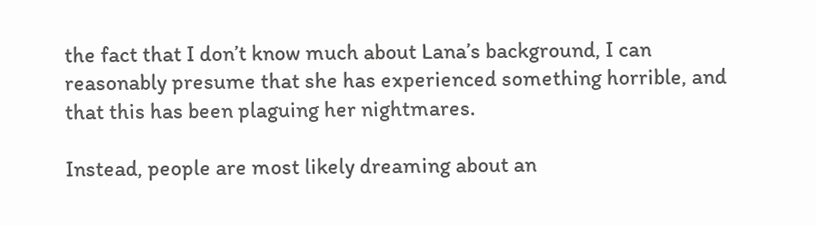the fact that I don’t know much about Lana’s background, I can reasonably presume that she has experienced something horrible, and that this has been plaguing her nightmares.

Instead, people are most likely dreaming about an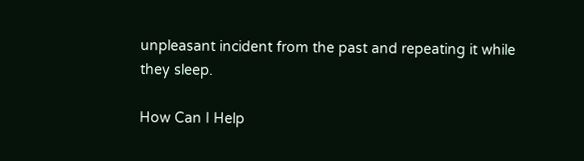unpleasant incident from the past and repeating it while they sleep.

How Can I Help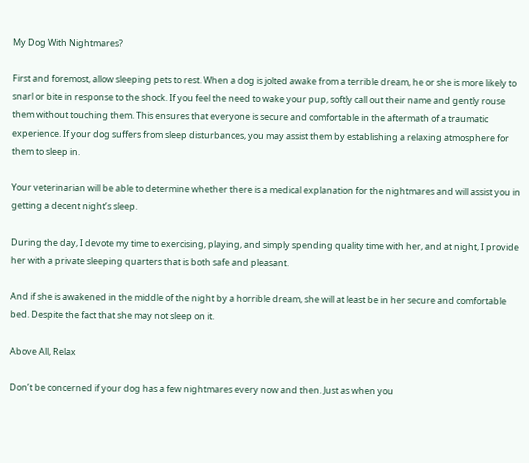My Dog With Nightmares?

First and foremost, allow sleeping pets to rest. When a dog is jolted awake from a terrible dream, he or she is more likely to snarl or bite in response to the shock. If you feel the need to wake your pup, softly call out their name and gently rouse them without touching them. This ensures that everyone is secure and comfortable in the aftermath of a traumatic experience. If your dog suffers from sleep disturbances, you may assist them by establishing a relaxing atmosphere for them to sleep in.

Your veterinarian will be able to determine whether there is a medical explanation for the nightmares and will assist you in getting a decent night’s sleep.

During the day, I devote my time to exercising, playing, and simply spending quality time with her, and at night, I provide her with a private sleeping quarters that is both safe and pleasant.

And if she is awakened in the middle of the night by a horrible dream, she will at least be in her secure and comfortable bed. Despite the fact that she may not sleep on it.

Above All, Relax

Don’t be concerned if your dog has a few nightmares every now and then. Just as when you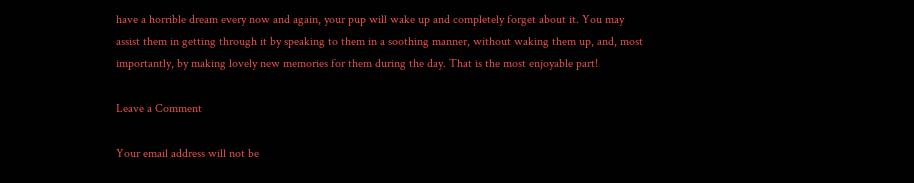have a horrible dream every now and again, your pup will wake up and completely forget about it. You may assist them in getting through it by speaking to them in a soothing manner, without waking them up, and, most importantly, by making lovely new memories for them during the day. That is the most enjoyable part!

Leave a Comment

Your email address will not be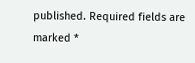published. Required fields are marked *